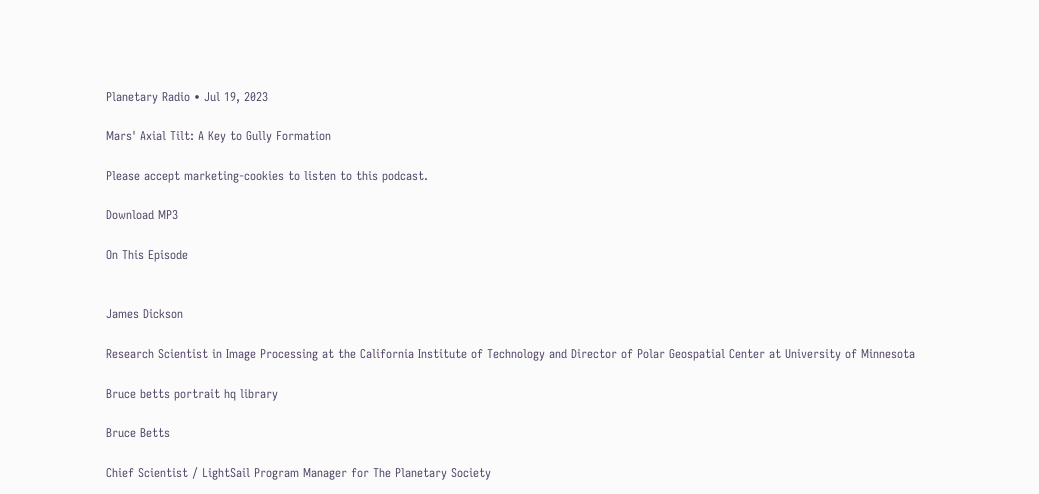Planetary Radio • Jul 19, 2023

Mars' Axial Tilt: A Key to Gully Formation

Please accept marketing-cookies to listen to this podcast.

Download MP3

On This Episode


James Dickson

Research Scientist in Image Processing at the California Institute of Technology and Director of Polar Geospatial Center at University of Minnesota

Bruce betts portrait hq library

Bruce Betts

Chief Scientist / LightSail Program Manager for The Planetary Society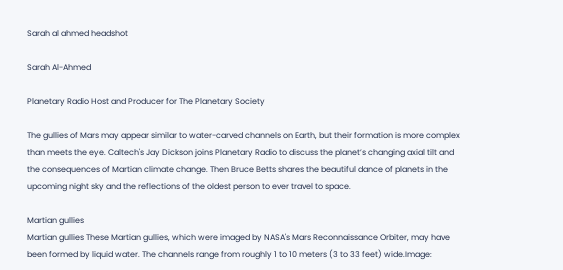Sarah al ahmed headshot

Sarah Al-Ahmed

Planetary Radio Host and Producer for The Planetary Society

The gullies of Mars may appear similar to water-carved channels on Earth, but their formation is more complex than meets the eye. Caltech's Jay Dickson joins Planetary Radio to discuss the planet’s changing axial tilt and the consequences of Martian climate change. Then Bruce Betts shares the beautiful dance of planets in the upcoming night sky and the reflections of the oldest person to ever travel to space.

Martian gullies
Martian gullies These Martian gullies, which were imaged by NASA's Mars Reconnaissance Orbiter, may have been formed by liquid water. The channels range from roughly 1 to 10 meters (3 to 33 feet) wide.Image: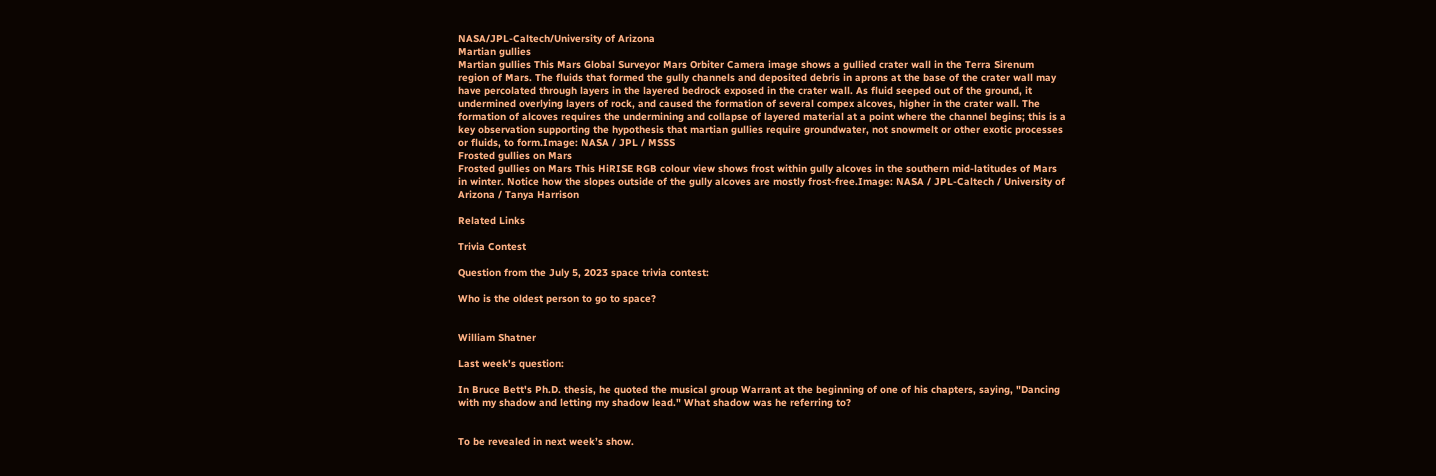NASA/JPL-Caltech/University of Arizona
Martian gullies
Martian gullies This Mars Global Surveyor Mars Orbiter Camera image shows a gullied crater wall in the Terra Sirenum region of Mars. The fluids that formed the gully channels and deposited debris in aprons at the base of the crater wall may have percolated through layers in the layered bedrock exposed in the crater wall. As fluid seeped out of the ground, it undermined overlying layers of rock, and caused the formation of several compex alcoves, higher in the crater wall. The formation of alcoves requires the undermining and collapse of layered material at a point where the channel begins; this is a key observation supporting the hypothesis that martian gullies require groundwater, not snowmelt or other exotic processes or fluids, to form.Image: NASA / JPL / MSSS
Frosted gullies on Mars
Frosted gullies on Mars This HiRISE RGB colour view shows frost within gully alcoves in the southern mid-latitudes of Mars in winter. Notice how the slopes outside of the gully alcoves are mostly frost-free.Image: NASA / JPL-Caltech / University of Arizona / Tanya Harrison

Related Links

Trivia Contest

Question from the July 5, 2023 space trivia contest:

Who is the oldest person to go to space?


William Shatner

Last week's question:

In Bruce Bett's Ph.D. thesis, he quoted the musical group Warrant at the beginning of one of his chapters, saying, "Dancing with my shadow and letting my shadow lead." What shadow was he referring to?


To be revealed in next week’s show.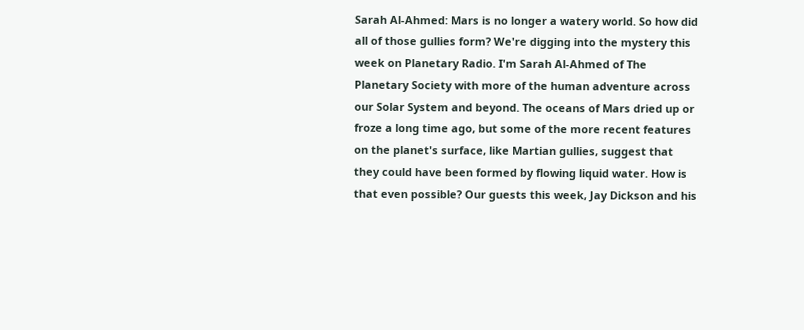Sarah Al-Ahmed: Mars is no longer a watery world. So how did all of those gullies form? We're digging into the mystery this week on Planetary Radio. I'm Sarah Al-Ahmed of The Planetary Society with more of the human adventure across our Solar System and beyond. The oceans of Mars dried up or froze a long time ago, but some of the more recent features on the planet's surface, like Martian gullies, suggest that they could have been formed by flowing liquid water. How is that even possible? Our guests this week, Jay Dickson and his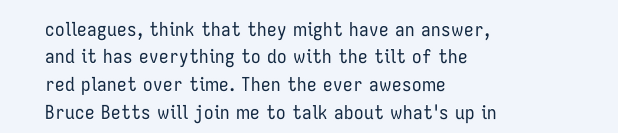colleagues, think that they might have an answer, and it has everything to do with the tilt of the red planet over time. Then the ever awesome Bruce Betts will join me to talk about what's up in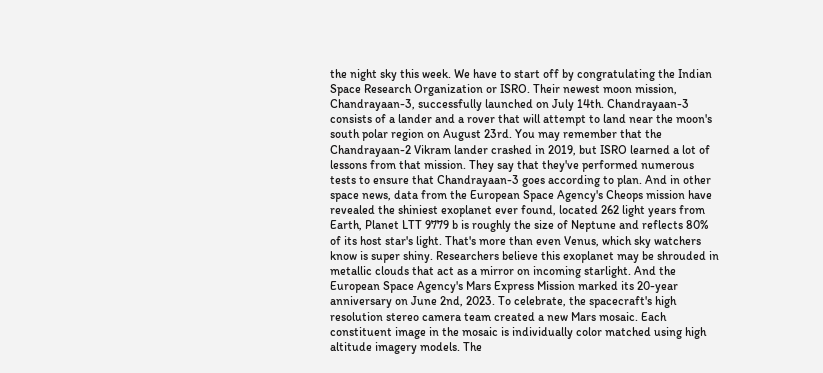the night sky this week. We have to start off by congratulating the Indian Space Research Organization or ISRO. Their newest moon mission, Chandrayaan-3, successfully launched on July 14th. Chandrayaan-3 consists of a lander and a rover that will attempt to land near the moon's south polar region on August 23rd. You may remember that the Chandrayaan-2 Vikram lander crashed in 2019, but ISRO learned a lot of lessons from that mission. They say that they've performed numerous tests to ensure that Chandrayaan-3 goes according to plan. And in other space news, data from the European Space Agency's Cheops mission have revealed the shiniest exoplanet ever found, located 262 light years from Earth, Planet LTT 9779 b is roughly the size of Neptune and reflects 80% of its host star's light. That's more than even Venus, which sky watchers know is super shiny. Researchers believe this exoplanet may be shrouded in metallic clouds that act as a mirror on incoming starlight. And the European Space Agency's Mars Express Mission marked its 20-year anniversary on June 2nd, 2023. To celebrate, the spacecraft's high resolution stereo camera team created a new Mars mosaic. Each constituent image in the mosaic is individually color matched using high altitude imagery models. The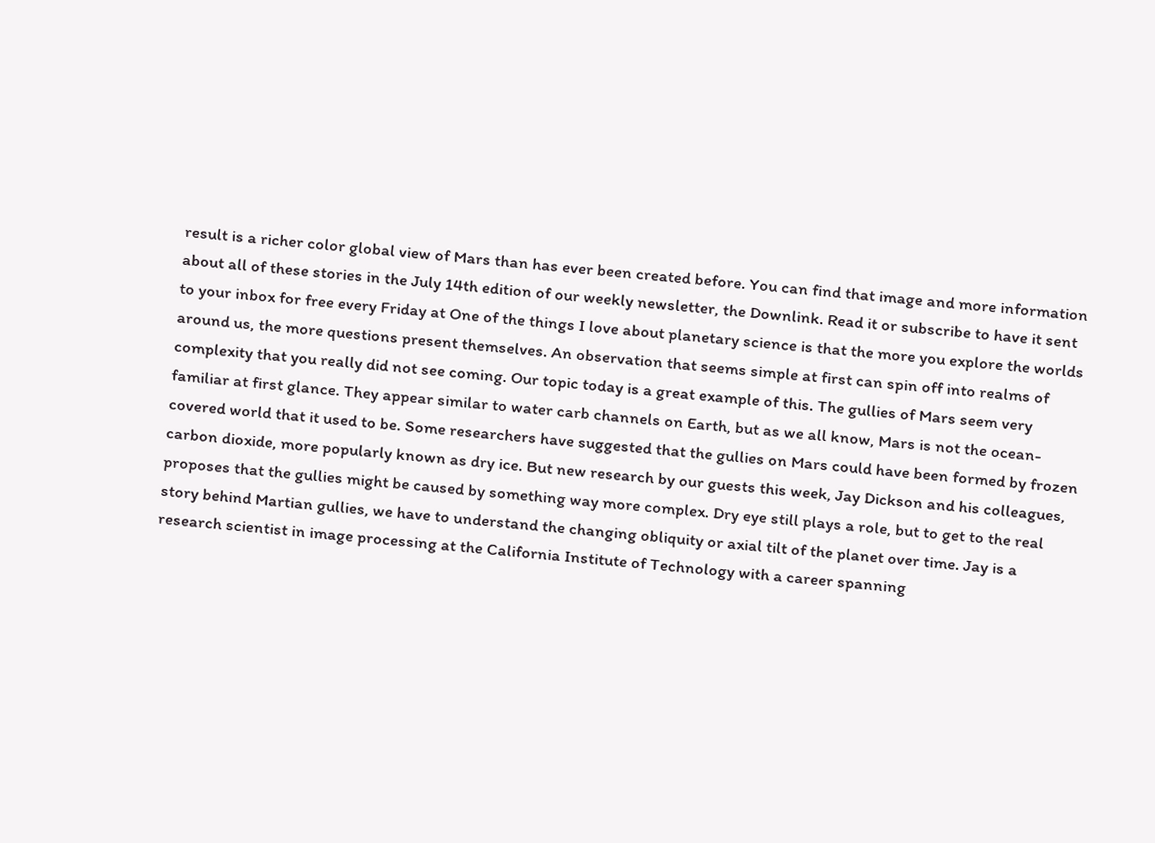result is a richer color global view of Mars than has ever been created before. You can find that image and more information about all of these stories in the July 14th edition of our weekly newsletter, the Downlink. Read it or subscribe to have it sent to your inbox for free every Friday at One of the things I love about planetary science is that the more you explore the worlds around us, the more questions present themselves. An observation that seems simple at first can spin off into realms of complexity that you really did not see coming. Our topic today is a great example of this. The gullies of Mars seem very familiar at first glance. They appear similar to water carb channels on Earth, but as we all know, Mars is not the ocean-covered world that it used to be. Some researchers have suggested that the gullies on Mars could have been formed by frozen carbon dioxide, more popularly known as dry ice. But new research by our guests this week, Jay Dickson and his colleagues, proposes that the gullies might be caused by something way more complex. Dry eye still plays a role, but to get to the real story behind Martian gullies, we have to understand the changing obliquity or axial tilt of the planet over time. Jay is a research scientist in image processing at the California Institute of Technology with a career spanning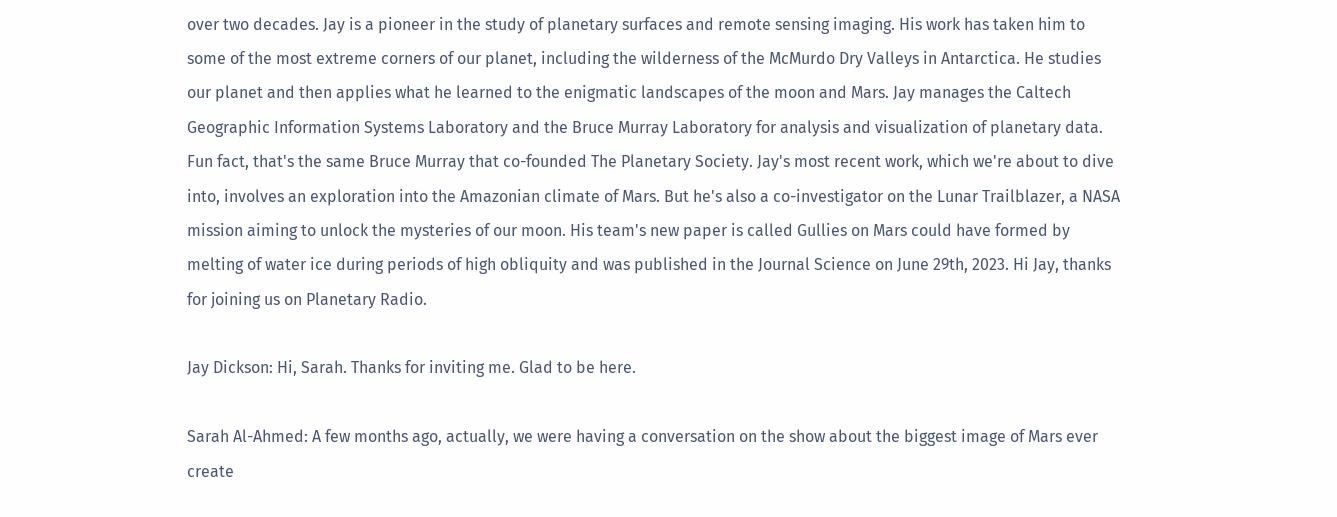over two decades. Jay is a pioneer in the study of planetary surfaces and remote sensing imaging. His work has taken him to some of the most extreme corners of our planet, including the wilderness of the McMurdo Dry Valleys in Antarctica. He studies our planet and then applies what he learned to the enigmatic landscapes of the moon and Mars. Jay manages the Caltech Geographic Information Systems Laboratory and the Bruce Murray Laboratory for analysis and visualization of planetary data. Fun fact, that's the same Bruce Murray that co-founded The Planetary Society. Jay's most recent work, which we're about to dive into, involves an exploration into the Amazonian climate of Mars. But he's also a co-investigator on the Lunar Trailblazer, a NASA mission aiming to unlock the mysteries of our moon. His team's new paper is called Gullies on Mars could have formed by melting of water ice during periods of high obliquity and was published in the Journal Science on June 29th, 2023. Hi Jay, thanks for joining us on Planetary Radio.

Jay Dickson: Hi, Sarah. Thanks for inviting me. Glad to be here.

Sarah Al-Ahmed: A few months ago, actually, we were having a conversation on the show about the biggest image of Mars ever create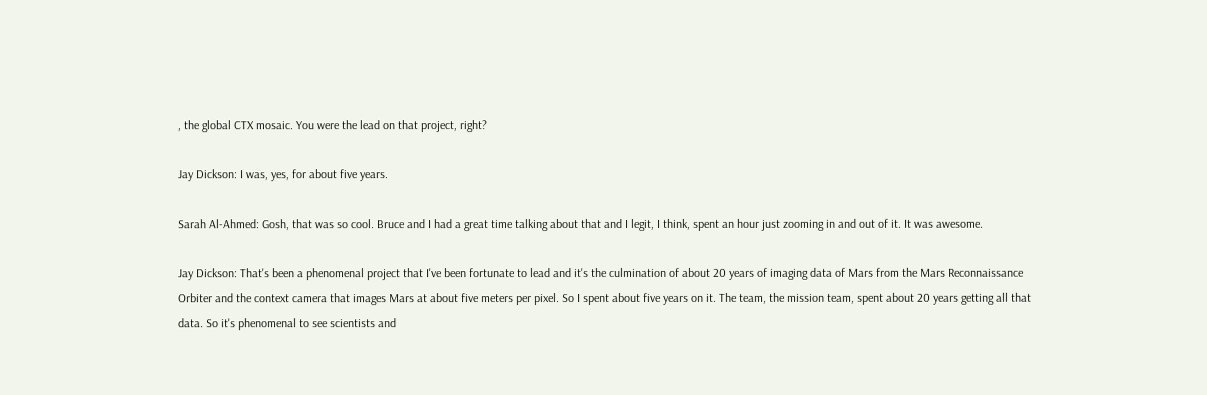, the global CTX mosaic. You were the lead on that project, right?

Jay Dickson: I was, yes, for about five years.

Sarah Al-Ahmed: Gosh, that was so cool. Bruce and I had a great time talking about that and I legit, I think, spent an hour just zooming in and out of it. It was awesome.

Jay Dickson: That's been a phenomenal project that I've been fortunate to lead and it's the culmination of about 20 years of imaging data of Mars from the Mars Reconnaissance Orbiter and the context camera that images Mars at about five meters per pixel. So I spent about five years on it. The team, the mission team, spent about 20 years getting all that data. So it's phenomenal to see scientists and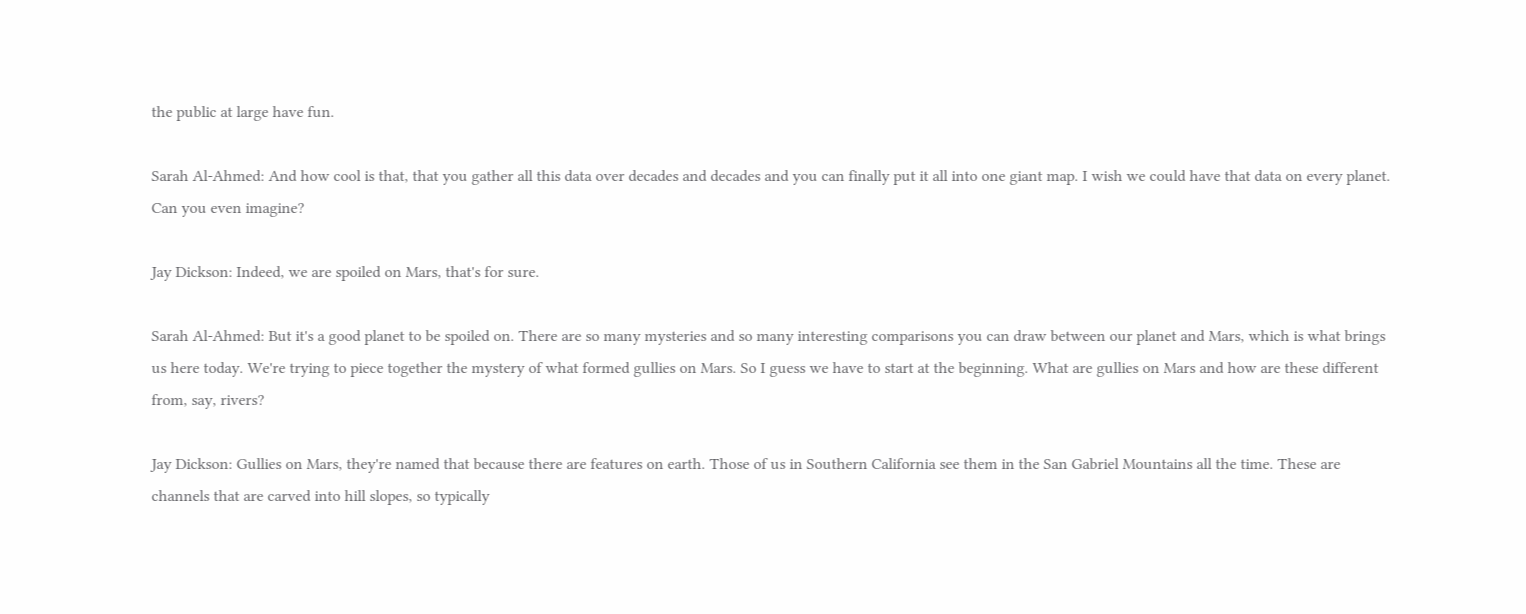the public at large have fun.

Sarah Al-Ahmed: And how cool is that, that you gather all this data over decades and decades and you can finally put it all into one giant map. I wish we could have that data on every planet. Can you even imagine?

Jay Dickson: Indeed, we are spoiled on Mars, that's for sure.

Sarah Al-Ahmed: But it's a good planet to be spoiled on. There are so many mysteries and so many interesting comparisons you can draw between our planet and Mars, which is what brings us here today. We're trying to piece together the mystery of what formed gullies on Mars. So I guess we have to start at the beginning. What are gullies on Mars and how are these different from, say, rivers?

Jay Dickson: Gullies on Mars, they're named that because there are features on earth. Those of us in Southern California see them in the San Gabriel Mountains all the time. These are channels that are carved into hill slopes, so typically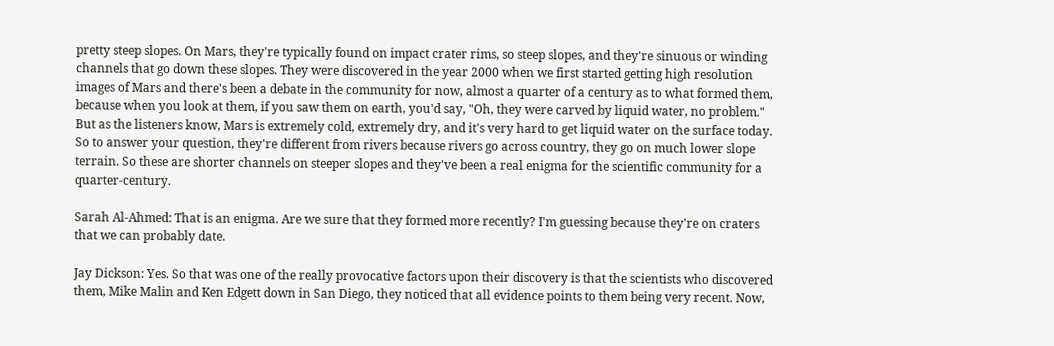pretty steep slopes. On Mars, they're typically found on impact crater rims, so steep slopes, and they're sinuous or winding channels that go down these slopes. They were discovered in the year 2000 when we first started getting high resolution images of Mars and there's been a debate in the community for now, almost a quarter of a century as to what formed them, because when you look at them, if you saw them on earth, you'd say, "Oh, they were carved by liquid water, no problem." But as the listeners know, Mars is extremely cold, extremely dry, and it's very hard to get liquid water on the surface today. So to answer your question, they're different from rivers because rivers go across country, they go on much lower slope terrain. So these are shorter channels on steeper slopes and they've been a real enigma for the scientific community for a quarter-century.

Sarah Al-Ahmed: That is an enigma. Are we sure that they formed more recently? I'm guessing because they're on craters that we can probably date.

Jay Dickson: Yes. So that was one of the really provocative factors upon their discovery is that the scientists who discovered them, Mike Malin and Ken Edgett down in San Diego, they noticed that all evidence points to them being very recent. Now,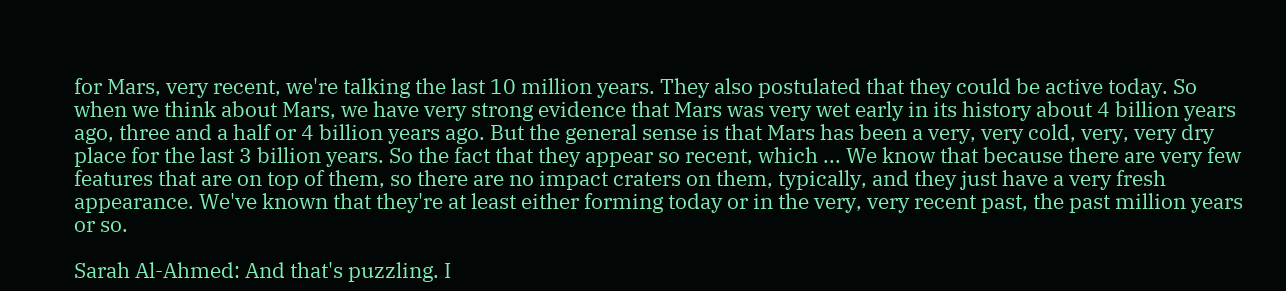for Mars, very recent, we're talking the last 10 million years. They also postulated that they could be active today. So when we think about Mars, we have very strong evidence that Mars was very wet early in its history about 4 billion years ago, three and a half or 4 billion years ago. But the general sense is that Mars has been a very, very cold, very, very dry place for the last 3 billion years. So the fact that they appear so recent, which ... We know that because there are very few features that are on top of them, so there are no impact craters on them, typically, and they just have a very fresh appearance. We've known that they're at least either forming today or in the very, very recent past, the past million years or so.

Sarah Al-Ahmed: And that's puzzling. I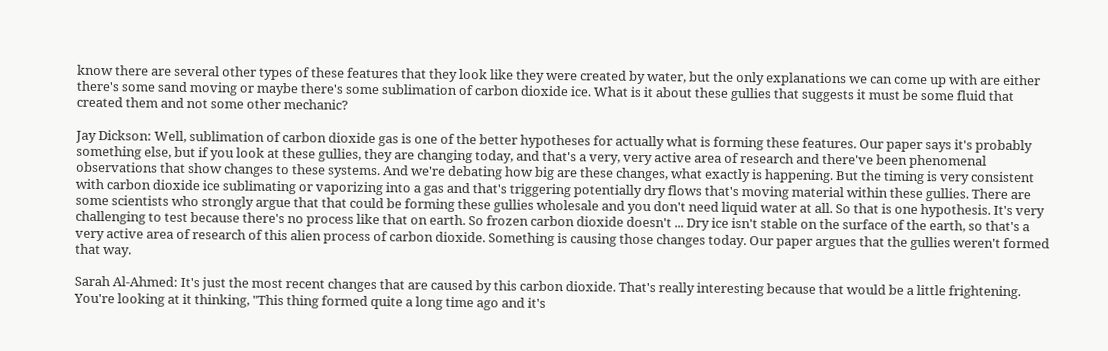know there are several other types of these features that they look like they were created by water, but the only explanations we can come up with are either there's some sand moving or maybe there's some sublimation of carbon dioxide ice. What is it about these gullies that suggests it must be some fluid that created them and not some other mechanic?

Jay Dickson: Well, sublimation of carbon dioxide gas is one of the better hypotheses for actually what is forming these features. Our paper says it's probably something else, but if you look at these gullies, they are changing today, and that's a very, very active area of research and there've been phenomenal observations that show changes to these systems. And we're debating how big are these changes, what exactly is happening. But the timing is very consistent with carbon dioxide ice sublimating or vaporizing into a gas and that's triggering potentially dry flows that's moving material within these gullies. There are some scientists who strongly argue that that could be forming these gullies wholesale and you don't need liquid water at all. So that is one hypothesis. It's very challenging to test because there's no process like that on earth. So frozen carbon dioxide doesn't ... Dry ice isn't stable on the surface of the earth, so that's a very active area of research of this alien process of carbon dioxide. Something is causing those changes today. Our paper argues that the gullies weren't formed that way.

Sarah Al-Ahmed: It's just the most recent changes that are caused by this carbon dioxide. That's really interesting because that would be a little frightening. You're looking at it thinking, "This thing formed quite a long time ago and it's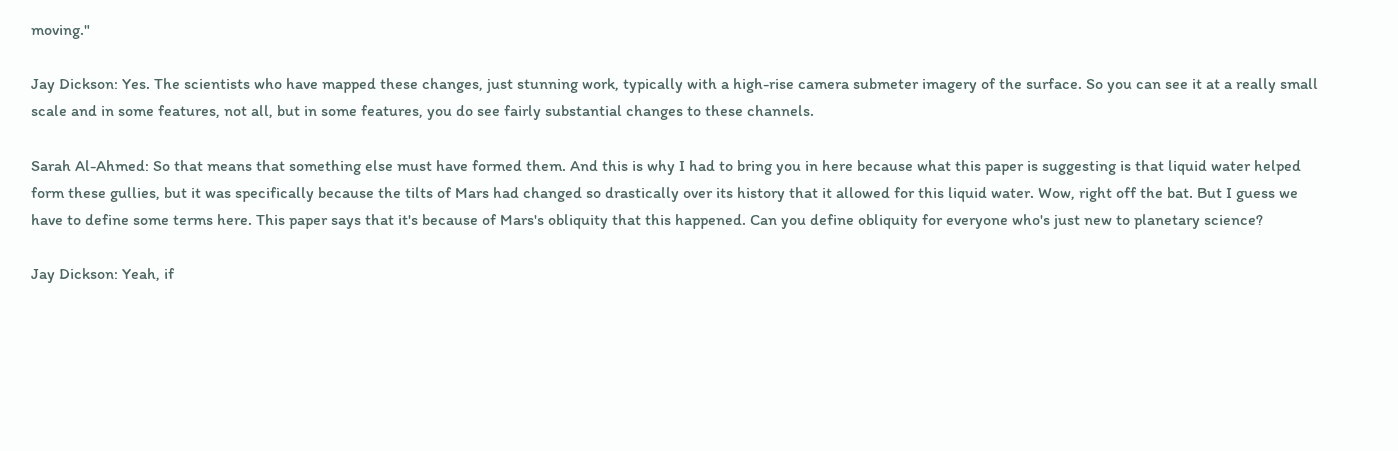moving."

Jay Dickson: Yes. The scientists who have mapped these changes, just stunning work, typically with a high-rise camera submeter imagery of the surface. So you can see it at a really small scale and in some features, not all, but in some features, you do see fairly substantial changes to these channels.

Sarah Al-Ahmed: So that means that something else must have formed them. And this is why I had to bring you in here because what this paper is suggesting is that liquid water helped form these gullies, but it was specifically because the tilts of Mars had changed so drastically over its history that it allowed for this liquid water. Wow, right off the bat. But I guess we have to define some terms here. This paper says that it's because of Mars's obliquity that this happened. Can you define obliquity for everyone who's just new to planetary science?

Jay Dickson: Yeah, if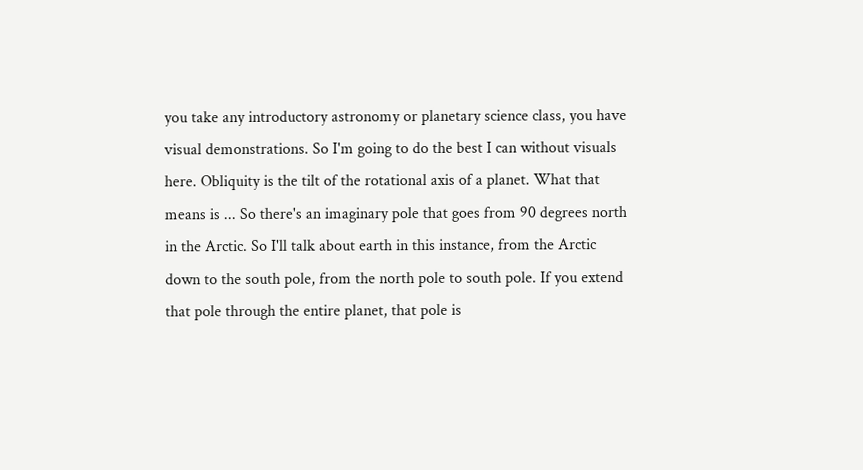you take any introductory astronomy or planetary science class, you have visual demonstrations. So I'm going to do the best I can without visuals here. Obliquity is the tilt of the rotational axis of a planet. What that means is ... So there's an imaginary pole that goes from 90 degrees north in the Arctic. So I'll talk about earth in this instance, from the Arctic down to the south pole, from the north pole to south pole. If you extend that pole through the entire planet, that pole is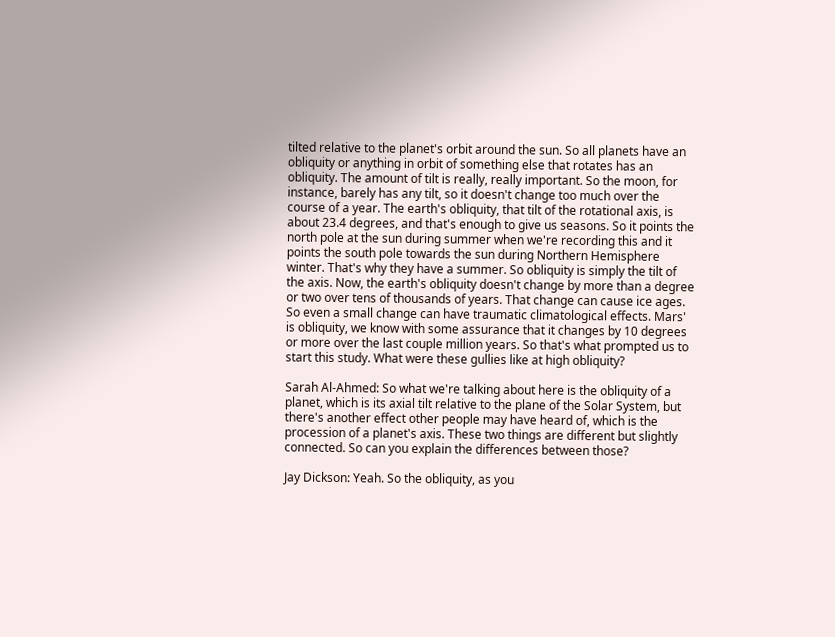tilted relative to the planet's orbit around the sun. So all planets have an obliquity or anything in orbit of something else that rotates has an obliquity. The amount of tilt is really, really important. So the moon, for instance, barely has any tilt, so it doesn't change too much over the course of a year. The earth's obliquity, that tilt of the rotational axis, is about 23.4 degrees, and that's enough to give us seasons. So it points the north pole at the sun during summer when we're recording this and it points the south pole towards the sun during Northern Hemisphere winter. That's why they have a summer. So obliquity is simply the tilt of the axis. Now, the earth's obliquity doesn't change by more than a degree or two over tens of thousands of years. That change can cause ice ages. So even a small change can have traumatic climatological effects. Mars' is obliquity, we know with some assurance that it changes by 10 degrees or more over the last couple million years. So that's what prompted us to start this study. What were these gullies like at high obliquity?

Sarah Al-Ahmed: So what we're talking about here is the obliquity of a planet, which is its axial tilt relative to the plane of the Solar System, but there's another effect other people may have heard of, which is the procession of a planet's axis. These two things are different but slightly connected. So can you explain the differences between those?

Jay Dickson: Yeah. So the obliquity, as you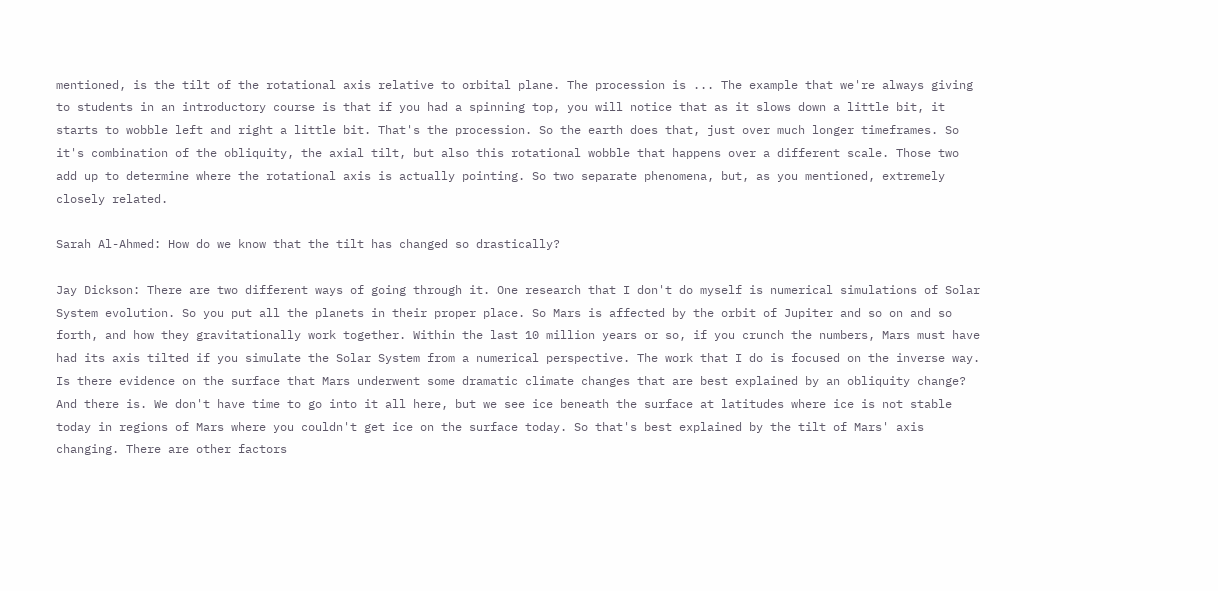mentioned, is the tilt of the rotational axis relative to orbital plane. The procession is ... The example that we're always giving to students in an introductory course is that if you had a spinning top, you will notice that as it slows down a little bit, it starts to wobble left and right a little bit. That's the procession. So the earth does that, just over much longer timeframes. So it's combination of the obliquity, the axial tilt, but also this rotational wobble that happens over a different scale. Those two add up to determine where the rotational axis is actually pointing. So two separate phenomena, but, as you mentioned, extremely closely related.

Sarah Al-Ahmed: How do we know that the tilt has changed so drastically?

Jay Dickson: There are two different ways of going through it. One research that I don't do myself is numerical simulations of Solar System evolution. So you put all the planets in their proper place. So Mars is affected by the orbit of Jupiter and so on and so forth, and how they gravitationally work together. Within the last 10 million years or so, if you crunch the numbers, Mars must have had its axis tilted if you simulate the Solar System from a numerical perspective. The work that I do is focused on the inverse way. Is there evidence on the surface that Mars underwent some dramatic climate changes that are best explained by an obliquity change? And there is. We don't have time to go into it all here, but we see ice beneath the surface at latitudes where ice is not stable today in regions of Mars where you couldn't get ice on the surface today. So that's best explained by the tilt of Mars' axis changing. There are other factors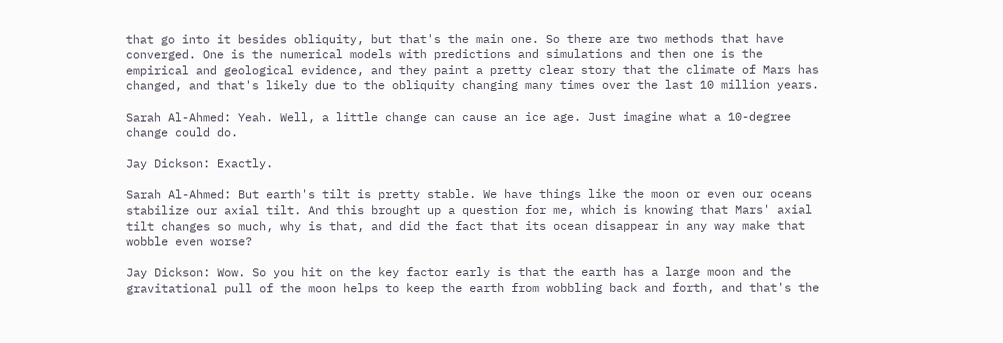that go into it besides obliquity, but that's the main one. So there are two methods that have converged. One is the numerical models with predictions and simulations and then one is the empirical and geological evidence, and they paint a pretty clear story that the climate of Mars has changed, and that's likely due to the obliquity changing many times over the last 10 million years.

Sarah Al-Ahmed: Yeah. Well, a little change can cause an ice age. Just imagine what a 10-degree change could do.

Jay Dickson: Exactly.

Sarah Al-Ahmed: But earth's tilt is pretty stable. We have things like the moon or even our oceans stabilize our axial tilt. And this brought up a question for me, which is knowing that Mars' axial tilt changes so much, why is that, and did the fact that its ocean disappear in any way make that wobble even worse?

Jay Dickson: Wow. So you hit on the key factor early is that the earth has a large moon and the gravitational pull of the moon helps to keep the earth from wobbling back and forth, and that's the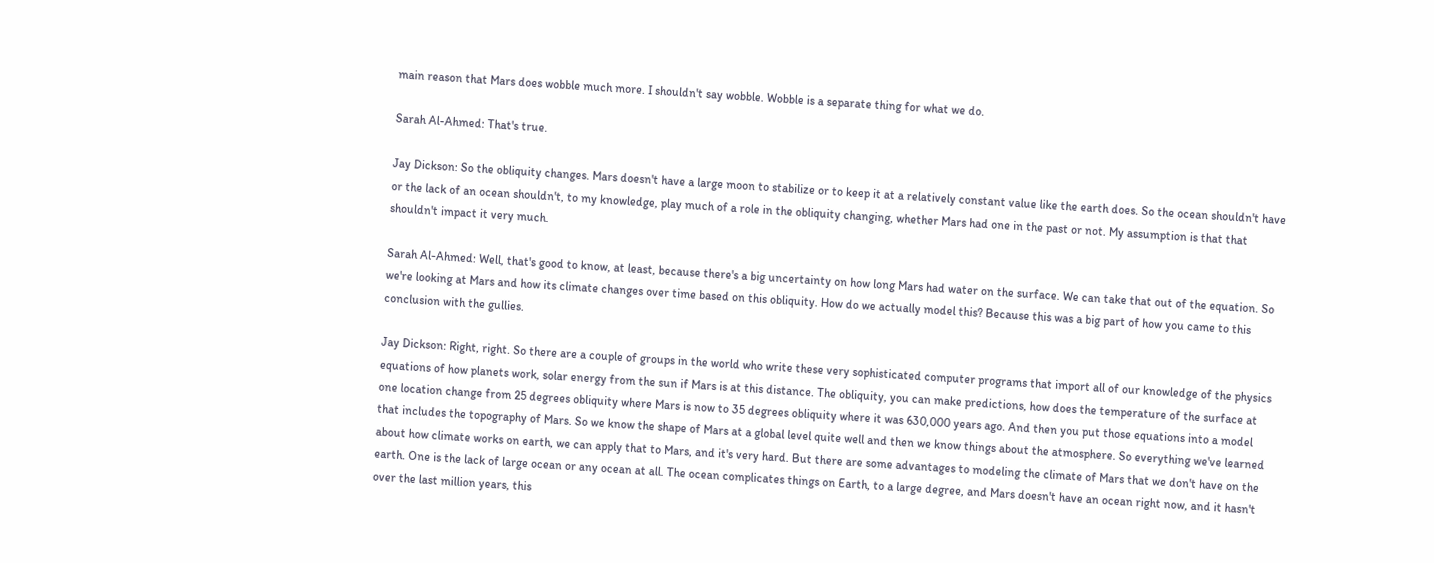main reason that Mars does wobble much more. I shouldn't say wobble. Wobble is a separate thing for what we do.

Sarah Al-Ahmed: That's true.

Jay Dickson: So the obliquity changes. Mars doesn't have a large moon to stabilize or to keep it at a relatively constant value like the earth does. So the ocean shouldn't have or the lack of an ocean shouldn't, to my knowledge, play much of a role in the obliquity changing, whether Mars had one in the past or not. My assumption is that that shouldn't impact it very much.

Sarah Al-Ahmed: Well, that's good to know, at least, because there's a big uncertainty on how long Mars had water on the surface. We can take that out of the equation. So we're looking at Mars and how its climate changes over time based on this obliquity. How do we actually model this? Because this was a big part of how you came to this conclusion with the gullies.

Jay Dickson: Right, right. So there are a couple of groups in the world who write these very sophisticated computer programs that import all of our knowledge of the physics equations of how planets work, solar energy from the sun if Mars is at this distance. The obliquity, you can make predictions, how does the temperature of the surface at one location change from 25 degrees obliquity where Mars is now to 35 degrees obliquity where it was 630,000 years ago. And then you put those equations into a model that includes the topography of Mars. So we know the shape of Mars at a global level quite well and then we know things about the atmosphere. So everything we've learned about how climate works on earth, we can apply that to Mars, and it's very hard. But there are some advantages to modeling the climate of Mars that we don't have on the earth. One is the lack of large ocean or any ocean at all. The ocean complicates things on Earth, to a large degree, and Mars doesn't have an ocean right now, and it hasn't over the last million years, this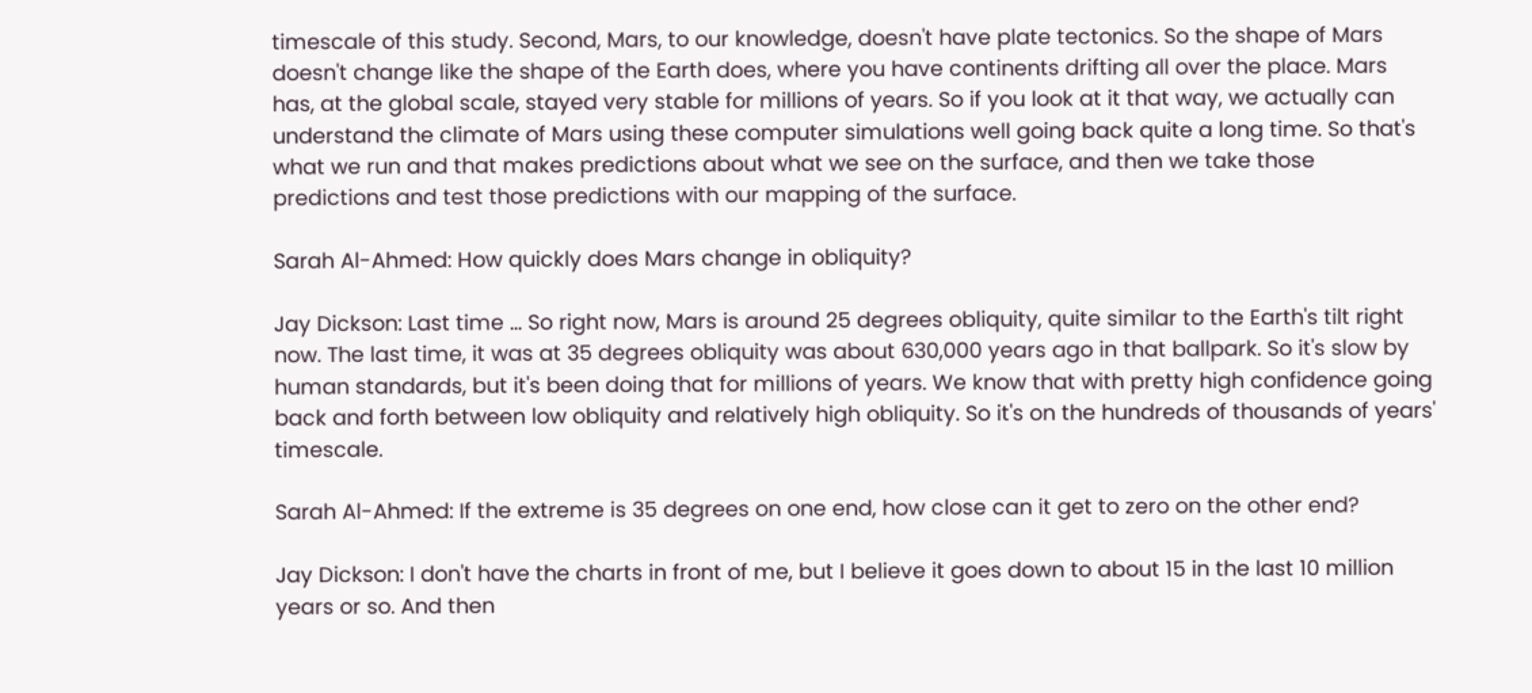timescale of this study. Second, Mars, to our knowledge, doesn't have plate tectonics. So the shape of Mars doesn't change like the shape of the Earth does, where you have continents drifting all over the place. Mars has, at the global scale, stayed very stable for millions of years. So if you look at it that way, we actually can understand the climate of Mars using these computer simulations well going back quite a long time. So that's what we run and that makes predictions about what we see on the surface, and then we take those predictions and test those predictions with our mapping of the surface.

Sarah Al-Ahmed: How quickly does Mars change in obliquity?

Jay Dickson: Last time ... So right now, Mars is around 25 degrees obliquity, quite similar to the Earth's tilt right now. The last time, it was at 35 degrees obliquity was about 630,000 years ago in that ballpark. So it's slow by human standards, but it's been doing that for millions of years. We know that with pretty high confidence going back and forth between low obliquity and relatively high obliquity. So it's on the hundreds of thousands of years' timescale.

Sarah Al-Ahmed: If the extreme is 35 degrees on one end, how close can it get to zero on the other end?

Jay Dickson: I don't have the charts in front of me, but I believe it goes down to about 15 in the last 10 million years or so. And then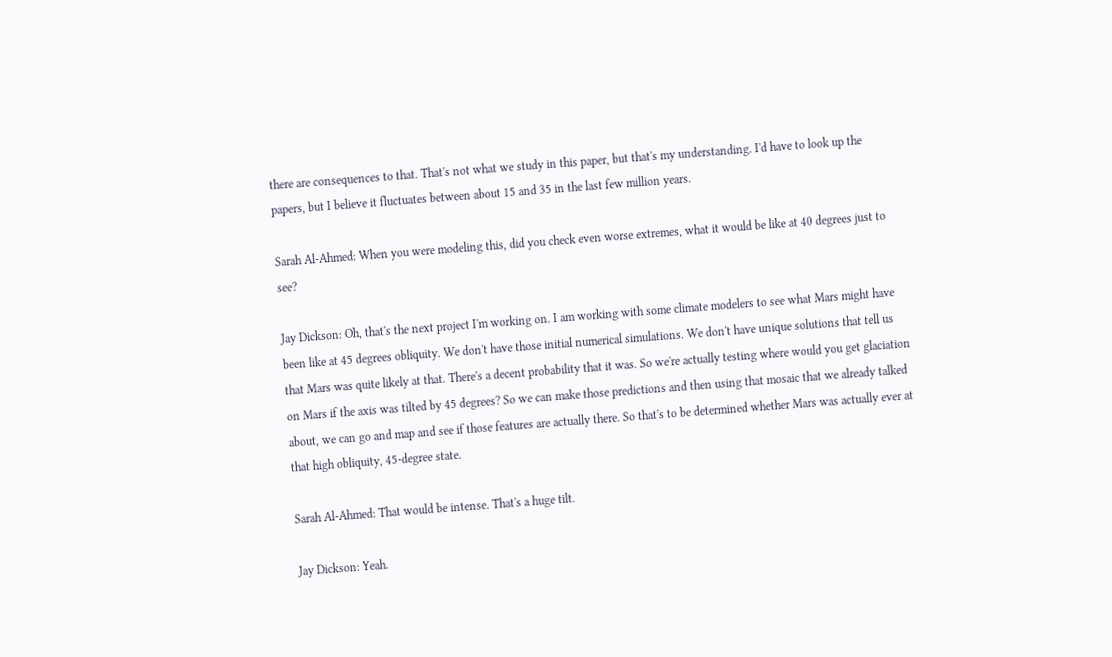there are consequences to that. That's not what we study in this paper, but that's my understanding. I'd have to look up the papers, but I believe it fluctuates between about 15 and 35 in the last few million years.

Sarah Al-Ahmed: When you were modeling this, did you check even worse extremes, what it would be like at 40 degrees just to see?

Jay Dickson: Oh, that's the next project I'm working on. I am working with some climate modelers to see what Mars might have been like at 45 degrees obliquity. We don't have those initial numerical simulations. We don't have unique solutions that tell us that Mars was quite likely at that. There's a decent probability that it was. So we're actually testing where would you get glaciation on Mars if the axis was tilted by 45 degrees? So we can make those predictions and then using that mosaic that we already talked about, we can go and map and see if those features are actually there. So that's to be determined whether Mars was actually ever at that high obliquity, 45-degree state.

Sarah Al-Ahmed: That would be intense. That's a huge tilt.

Jay Dickson: Yeah.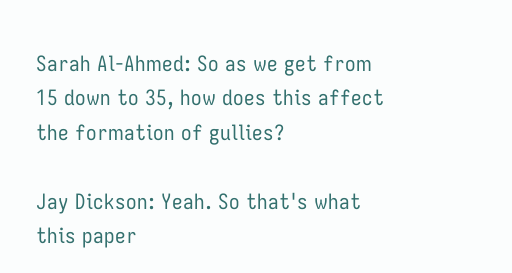Sarah Al-Ahmed: So as we get from 15 down to 35, how does this affect the formation of gullies?

Jay Dickson: Yeah. So that's what this paper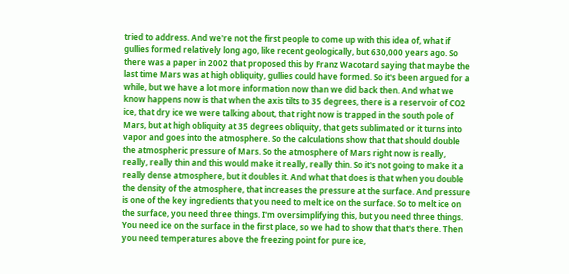tried to address. And we're not the first people to come up with this idea of, what if gullies formed relatively long ago, like recent geologically, but 630,000 years ago. So there was a paper in 2002 that proposed this by Franz Wacotard saying that maybe the last time Mars was at high obliquity, gullies could have formed. So it's been argued for a while, but we have a lot more information now than we did back then. And what we know happens now is that when the axis tilts to 35 degrees, there is a reservoir of CO2 ice, that dry ice we were talking about, that right now is trapped in the south pole of Mars, but at high obliquity at 35 degrees obliquity, that gets sublimated or it turns into vapor and goes into the atmosphere. So the calculations show that that should double the atmospheric pressure of Mars. So the atmosphere of Mars right now is really, really, really thin and this would make it really, really thin. So it's not going to make it a really dense atmosphere, but it doubles it. And what that does is that when you double the density of the atmosphere, that increases the pressure at the surface. And pressure is one of the key ingredients that you need to melt ice on the surface. So to melt ice on the surface, you need three things. I'm oversimplifying this, but you need three things. You need ice on the surface in the first place, so we had to show that that's there. Then you need temperatures above the freezing point for pure ice,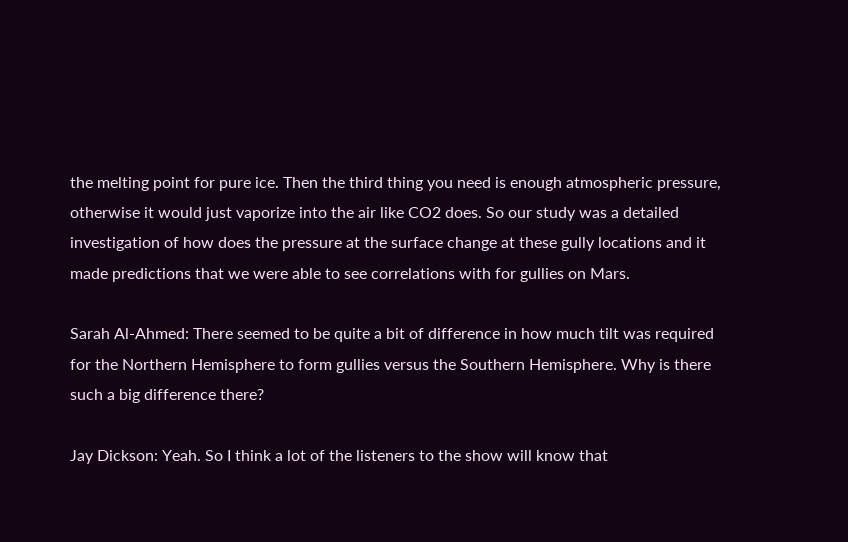the melting point for pure ice. Then the third thing you need is enough atmospheric pressure, otherwise it would just vaporize into the air like CO2 does. So our study was a detailed investigation of how does the pressure at the surface change at these gully locations and it made predictions that we were able to see correlations with for gullies on Mars.

Sarah Al-Ahmed: There seemed to be quite a bit of difference in how much tilt was required for the Northern Hemisphere to form gullies versus the Southern Hemisphere. Why is there such a big difference there?

Jay Dickson: Yeah. So I think a lot of the listeners to the show will know that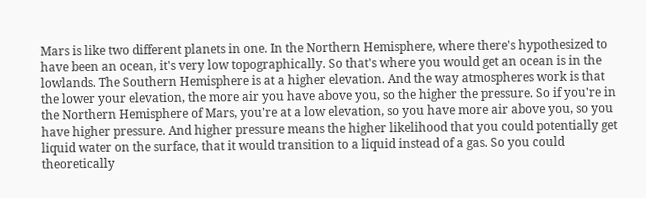Mars is like two different planets in one. In the Northern Hemisphere, where there's hypothesized to have been an ocean, it's very low topographically. So that's where you would get an ocean is in the lowlands. The Southern Hemisphere is at a higher elevation. And the way atmospheres work is that the lower your elevation, the more air you have above you, so the higher the pressure. So if you're in the Northern Hemisphere of Mars, you're at a low elevation, so you have more air above you, so you have higher pressure. And higher pressure means the higher likelihood that you could potentially get liquid water on the surface, that it would transition to a liquid instead of a gas. So you could theoretically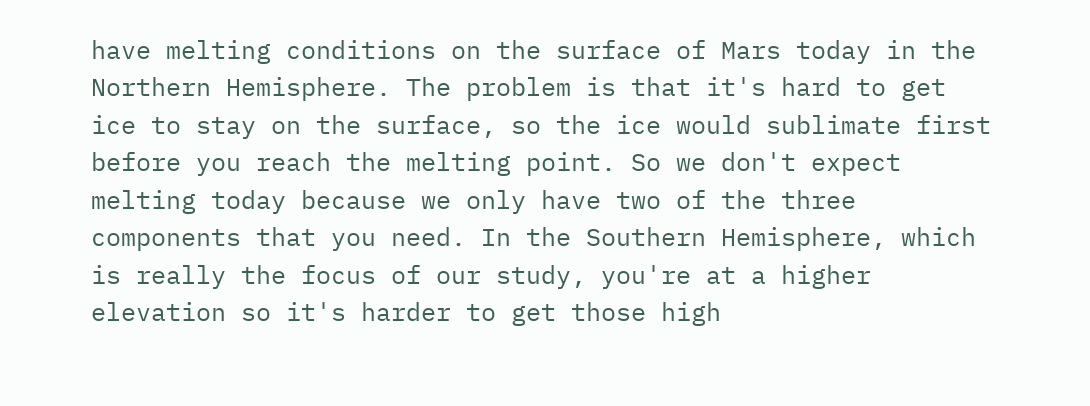have melting conditions on the surface of Mars today in the Northern Hemisphere. The problem is that it's hard to get ice to stay on the surface, so the ice would sublimate first before you reach the melting point. So we don't expect melting today because we only have two of the three components that you need. In the Southern Hemisphere, which is really the focus of our study, you're at a higher elevation so it's harder to get those high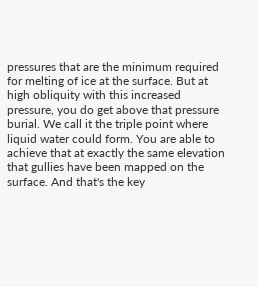pressures that are the minimum required for melting of ice at the surface. But at high obliquity with this increased pressure, you do get above that pressure burial. We call it the triple point where liquid water could form. You are able to achieve that at exactly the same elevation that gullies have been mapped on the surface. And that's the key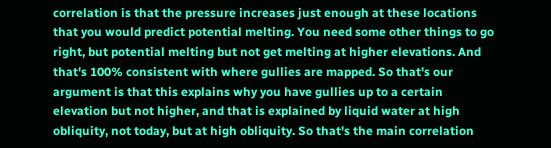correlation is that the pressure increases just enough at these locations that you would predict potential melting. You need some other things to go right, but potential melting but not get melting at higher elevations. And that's 100% consistent with where gullies are mapped. So that's our argument is that this explains why you have gullies up to a certain elevation but not higher, and that is explained by liquid water at high obliquity, not today, but at high obliquity. So that's the main correlation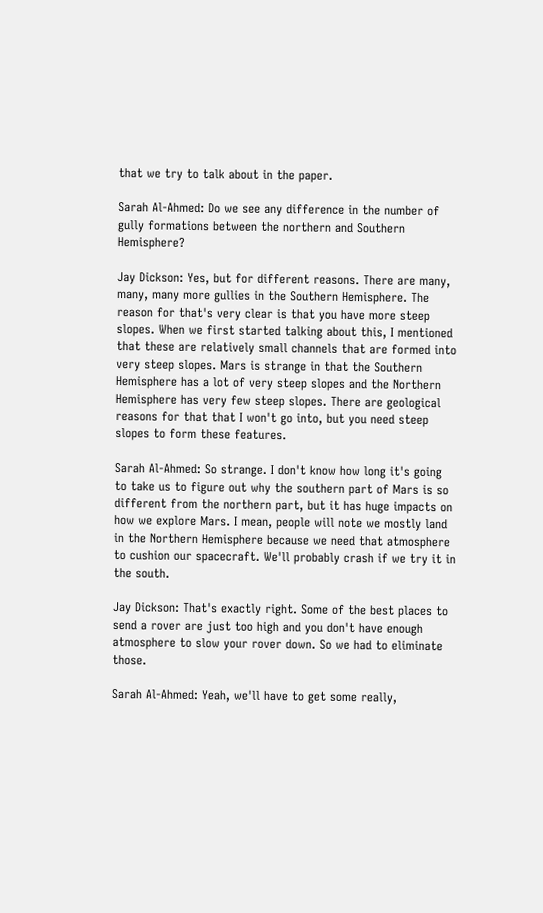that we try to talk about in the paper.

Sarah Al-Ahmed: Do we see any difference in the number of gully formations between the northern and Southern Hemisphere?

Jay Dickson: Yes, but for different reasons. There are many, many, many more gullies in the Southern Hemisphere. The reason for that's very clear is that you have more steep slopes. When we first started talking about this, I mentioned that these are relatively small channels that are formed into very steep slopes. Mars is strange in that the Southern Hemisphere has a lot of very steep slopes and the Northern Hemisphere has very few steep slopes. There are geological reasons for that that I won't go into, but you need steep slopes to form these features.

Sarah Al-Ahmed: So strange. I don't know how long it's going to take us to figure out why the southern part of Mars is so different from the northern part, but it has huge impacts on how we explore Mars. I mean, people will note we mostly land in the Northern Hemisphere because we need that atmosphere to cushion our spacecraft. We'll probably crash if we try it in the south.

Jay Dickson: That's exactly right. Some of the best places to send a rover are just too high and you don't have enough atmosphere to slow your rover down. So we had to eliminate those.

Sarah Al-Ahmed: Yeah, we'll have to get some really,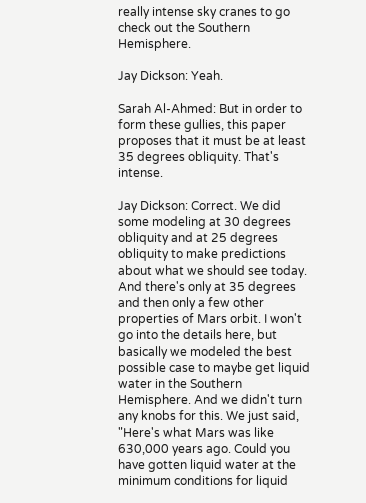really intense sky cranes to go check out the Southern Hemisphere.

Jay Dickson: Yeah.

Sarah Al-Ahmed: But in order to form these gullies, this paper proposes that it must be at least 35 degrees obliquity. That's intense.

Jay Dickson: Correct. We did some modeling at 30 degrees obliquity and at 25 degrees obliquity to make predictions about what we should see today. And there's only at 35 degrees and then only a few other properties of Mars orbit. I won't go into the details here, but basically we modeled the best possible case to maybe get liquid water in the Southern Hemisphere. And we didn't turn any knobs for this. We just said, "Here's what Mars was like 630,000 years ago. Could you have gotten liquid water at the minimum conditions for liquid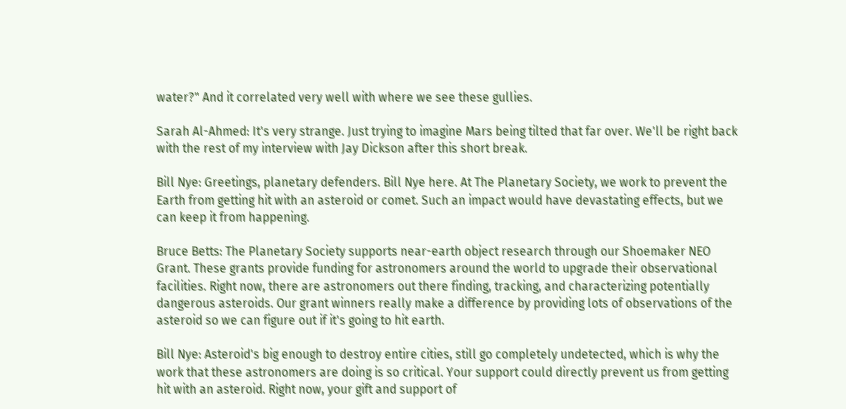water?" And it correlated very well with where we see these gullies.

Sarah Al-Ahmed: It's very strange. Just trying to imagine Mars being tilted that far over. We'll be right back with the rest of my interview with Jay Dickson after this short break.

Bill Nye: Greetings, planetary defenders. Bill Nye here. At The Planetary Society, we work to prevent the Earth from getting hit with an asteroid or comet. Such an impact would have devastating effects, but we can keep it from happening.

Bruce Betts: The Planetary Society supports near-earth object research through our Shoemaker NEO Grant. These grants provide funding for astronomers around the world to upgrade their observational facilities. Right now, there are astronomers out there finding, tracking, and characterizing potentially dangerous asteroids. Our grant winners really make a difference by providing lots of observations of the asteroid so we can figure out if it's going to hit earth.

Bill Nye: Asteroid's big enough to destroy entire cities, still go completely undetected, which is why the work that these astronomers are doing is so critical. Your support could directly prevent us from getting hit with an asteroid. Right now, your gift and support of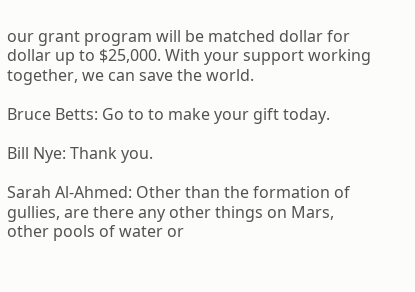our grant program will be matched dollar for dollar up to $25,000. With your support working together, we can save the world.

Bruce Betts: Go to to make your gift today.

Bill Nye: Thank you.

Sarah Al-Ahmed: Other than the formation of gullies, are there any other things on Mars, other pools of water or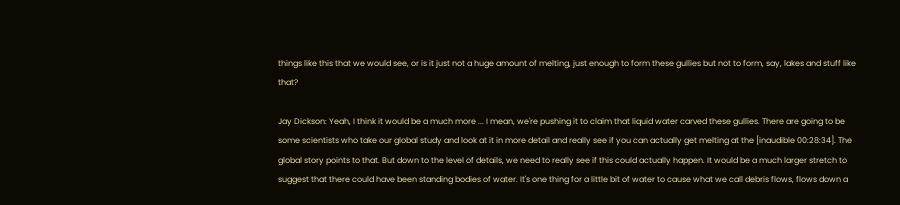things like this that we would see, or is it just not a huge amount of melting, just enough to form these gullies but not to form, say, lakes and stuff like that?

Jay Dickson: Yeah, I think it would be a much more ... I mean, we're pushing it to claim that liquid water carved these gullies. There are going to be some scientists who take our global study and look at it in more detail and really see if you can actually get melting at the [inaudible 00:28:34]. The global story points to that. But down to the level of details, we need to really see if this could actually happen. It would be a much larger stretch to suggest that there could have been standing bodies of water. It's one thing for a little bit of water to cause what we call debris flows, flows down a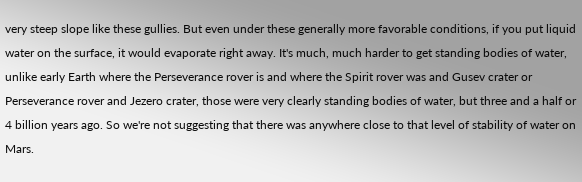very steep slope like these gullies. But even under these generally more favorable conditions, if you put liquid water on the surface, it would evaporate right away. It's much, much harder to get standing bodies of water, unlike early Earth where the Perseverance rover is and where the Spirit rover was and Gusev crater or Perseverance rover and Jezero crater, those were very clearly standing bodies of water, but three and a half or 4 billion years ago. So we're not suggesting that there was anywhere close to that level of stability of water on Mars.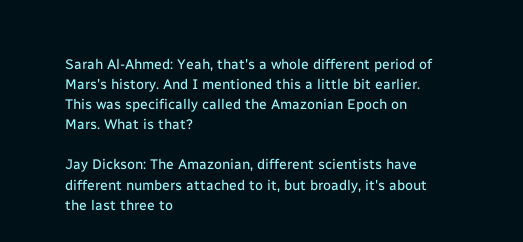Sarah Al-Ahmed: Yeah, that's a whole different period of Mars's history. And I mentioned this a little bit earlier. This was specifically called the Amazonian Epoch on Mars. What is that?

Jay Dickson: The Amazonian, different scientists have different numbers attached to it, but broadly, it's about the last three to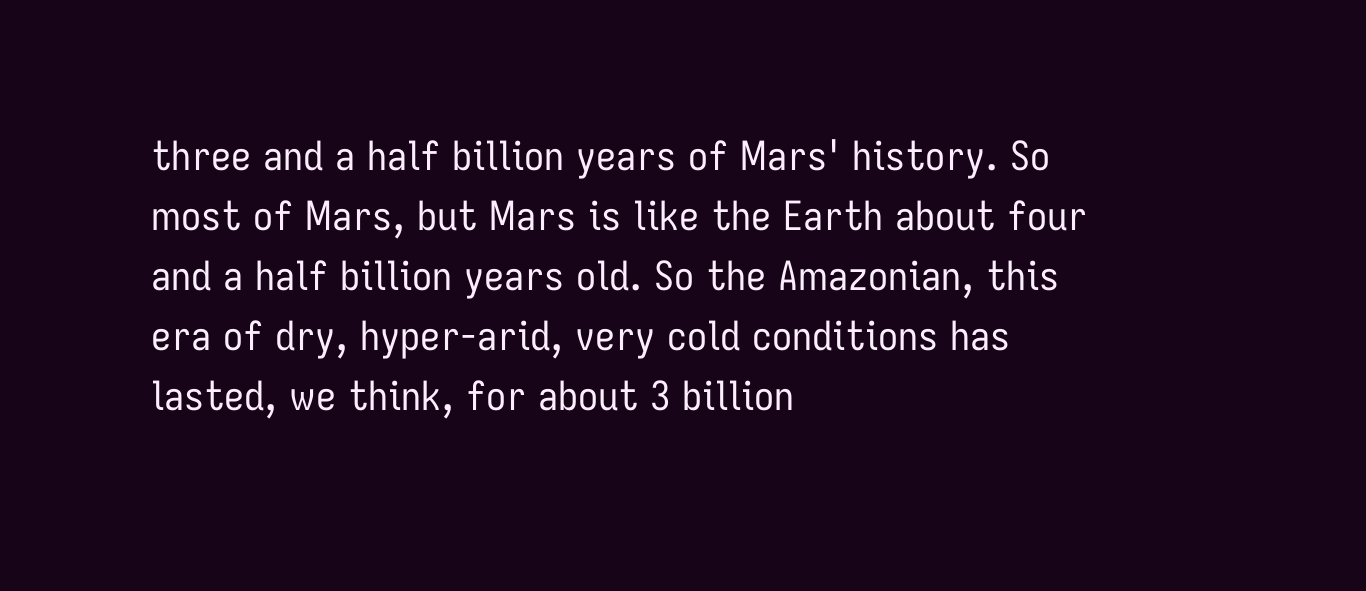three and a half billion years of Mars' history. So most of Mars, but Mars is like the Earth about four and a half billion years old. So the Amazonian, this era of dry, hyper-arid, very cold conditions has lasted, we think, for about 3 billion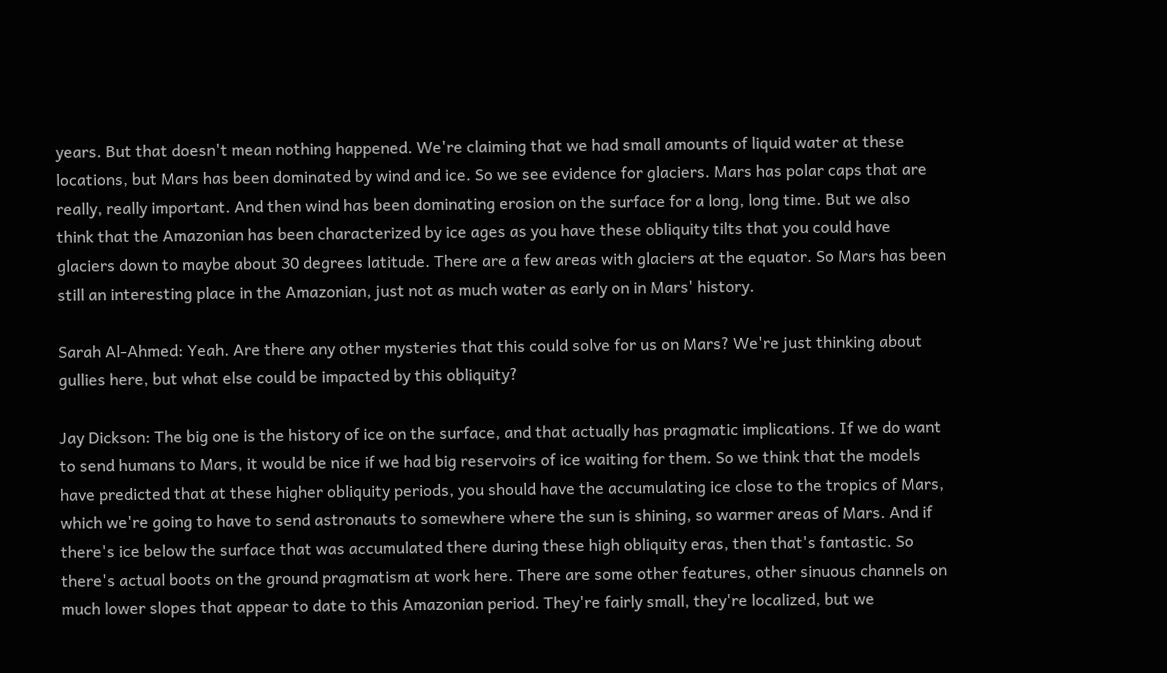years. But that doesn't mean nothing happened. We're claiming that we had small amounts of liquid water at these locations, but Mars has been dominated by wind and ice. So we see evidence for glaciers. Mars has polar caps that are really, really important. And then wind has been dominating erosion on the surface for a long, long time. But we also think that the Amazonian has been characterized by ice ages as you have these obliquity tilts that you could have glaciers down to maybe about 30 degrees latitude. There are a few areas with glaciers at the equator. So Mars has been still an interesting place in the Amazonian, just not as much water as early on in Mars' history.

Sarah Al-Ahmed: Yeah. Are there any other mysteries that this could solve for us on Mars? We're just thinking about gullies here, but what else could be impacted by this obliquity?

Jay Dickson: The big one is the history of ice on the surface, and that actually has pragmatic implications. If we do want to send humans to Mars, it would be nice if we had big reservoirs of ice waiting for them. So we think that the models have predicted that at these higher obliquity periods, you should have the accumulating ice close to the tropics of Mars, which we're going to have to send astronauts to somewhere where the sun is shining, so warmer areas of Mars. And if there's ice below the surface that was accumulated there during these high obliquity eras, then that's fantastic. So there's actual boots on the ground pragmatism at work here. There are some other features, other sinuous channels on much lower slopes that appear to date to this Amazonian period. They're fairly small, they're localized, but we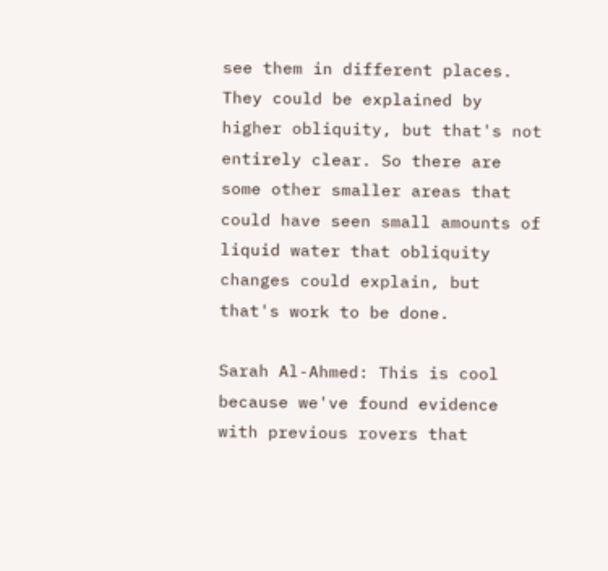see them in different places. They could be explained by higher obliquity, but that's not entirely clear. So there are some other smaller areas that could have seen small amounts of liquid water that obliquity changes could explain, but that's work to be done.

Sarah Al-Ahmed: This is cool because we've found evidence with previous rovers that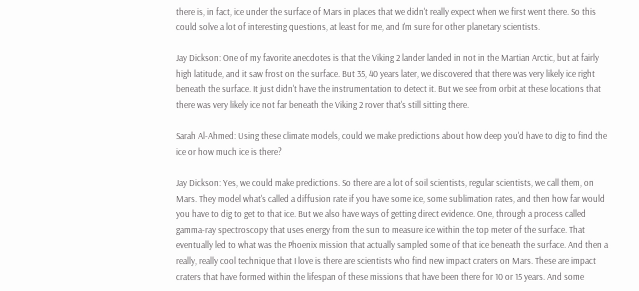there is, in fact, ice under the surface of Mars in places that we didn't really expect when we first went there. So this could solve a lot of interesting questions, at least for me, and I'm sure for other planetary scientists.

Jay Dickson: One of my favorite anecdotes is that the Viking 2 lander landed in not in the Martian Arctic, but at fairly high latitude, and it saw frost on the surface. But 35, 40 years later, we discovered that there was very likely ice right beneath the surface. It just didn't have the instrumentation to detect it. But we see from orbit at these locations that there was very likely ice not far beneath the Viking 2 rover that's still sitting there.

Sarah Al-Ahmed: Using these climate models, could we make predictions about how deep you'd have to dig to find the ice or how much ice is there?

Jay Dickson: Yes, we could make predictions. So there are a lot of soil scientists, regular scientists, we call them, on Mars. They model what's called a diffusion rate if you have some ice, some sublimation rates, and then how far would you have to dig to get to that ice. But we also have ways of getting direct evidence. One, through a process called gamma-ray spectroscopy that uses energy from the sun to measure ice within the top meter of the surface. That eventually led to what was the Phoenix mission that actually sampled some of that ice beneath the surface. And then a really, really cool technique that I love is there are scientists who find new impact craters on Mars. These are impact craters that have formed within the lifespan of these missions that have been there for 10 or 15 years. And some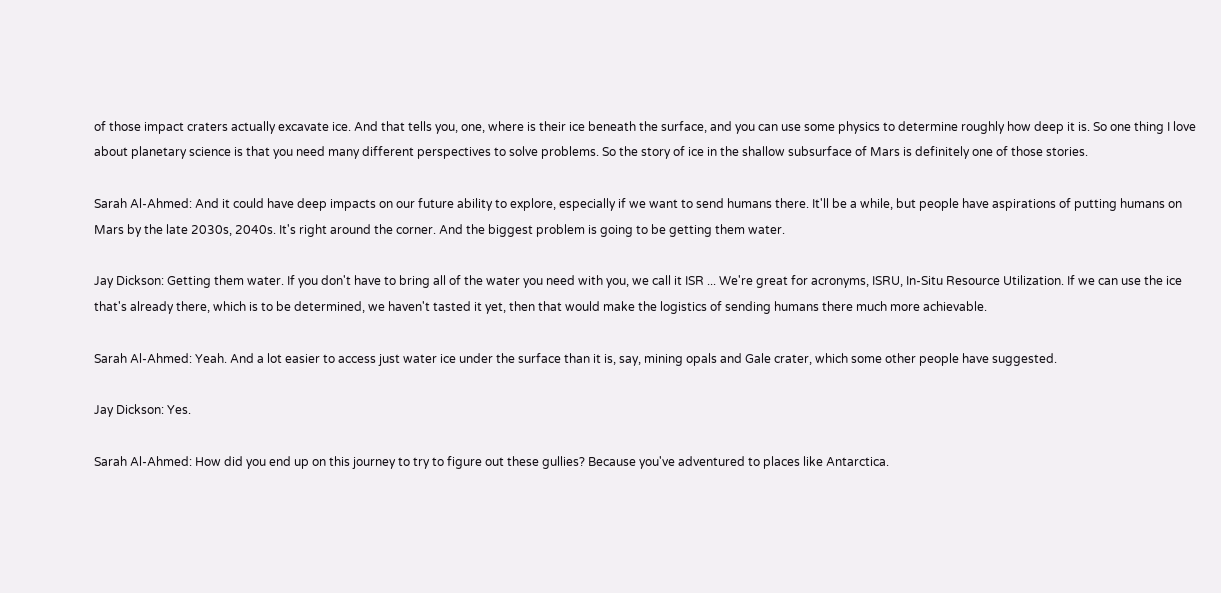of those impact craters actually excavate ice. And that tells you, one, where is their ice beneath the surface, and you can use some physics to determine roughly how deep it is. So one thing I love about planetary science is that you need many different perspectives to solve problems. So the story of ice in the shallow subsurface of Mars is definitely one of those stories.

Sarah Al-Ahmed: And it could have deep impacts on our future ability to explore, especially if we want to send humans there. It'll be a while, but people have aspirations of putting humans on Mars by the late 2030s, 2040s. It's right around the corner. And the biggest problem is going to be getting them water.

Jay Dickson: Getting them water. If you don't have to bring all of the water you need with you, we call it ISR ... We're great for acronyms, ISRU, In-Situ Resource Utilization. If we can use the ice that's already there, which is to be determined, we haven't tasted it yet, then that would make the logistics of sending humans there much more achievable.

Sarah Al-Ahmed: Yeah. And a lot easier to access just water ice under the surface than it is, say, mining opals and Gale crater, which some other people have suggested.

Jay Dickson: Yes.

Sarah Al-Ahmed: How did you end up on this journey to try to figure out these gullies? Because you've adventured to places like Antarctica.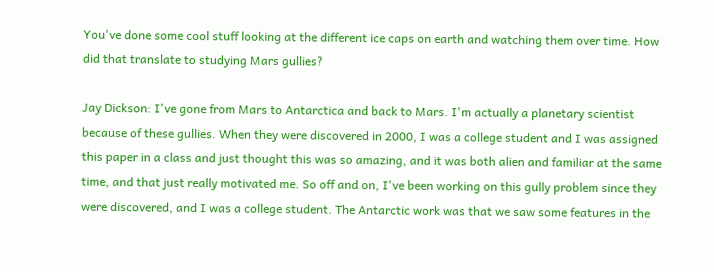You've done some cool stuff looking at the different ice caps on earth and watching them over time. How did that translate to studying Mars gullies?

Jay Dickson: I've gone from Mars to Antarctica and back to Mars. I'm actually a planetary scientist because of these gullies. When they were discovered in 2000, I was a college student and I was assigned this paper in a class and just thought this was so amazing, and it was both alien and familiar at the same time, and that just really motivated me. So off and on, I've been working on this gully problem since they were discovered, and I was a college student. The Antarctic work was that we saw some features in the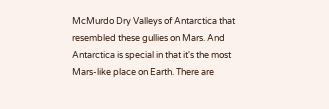McMurdo Dry Valleys of Antarctica that resembled these gullies on Mars. And Antarctica is special in that it's the most Mars-like place on Earth. There are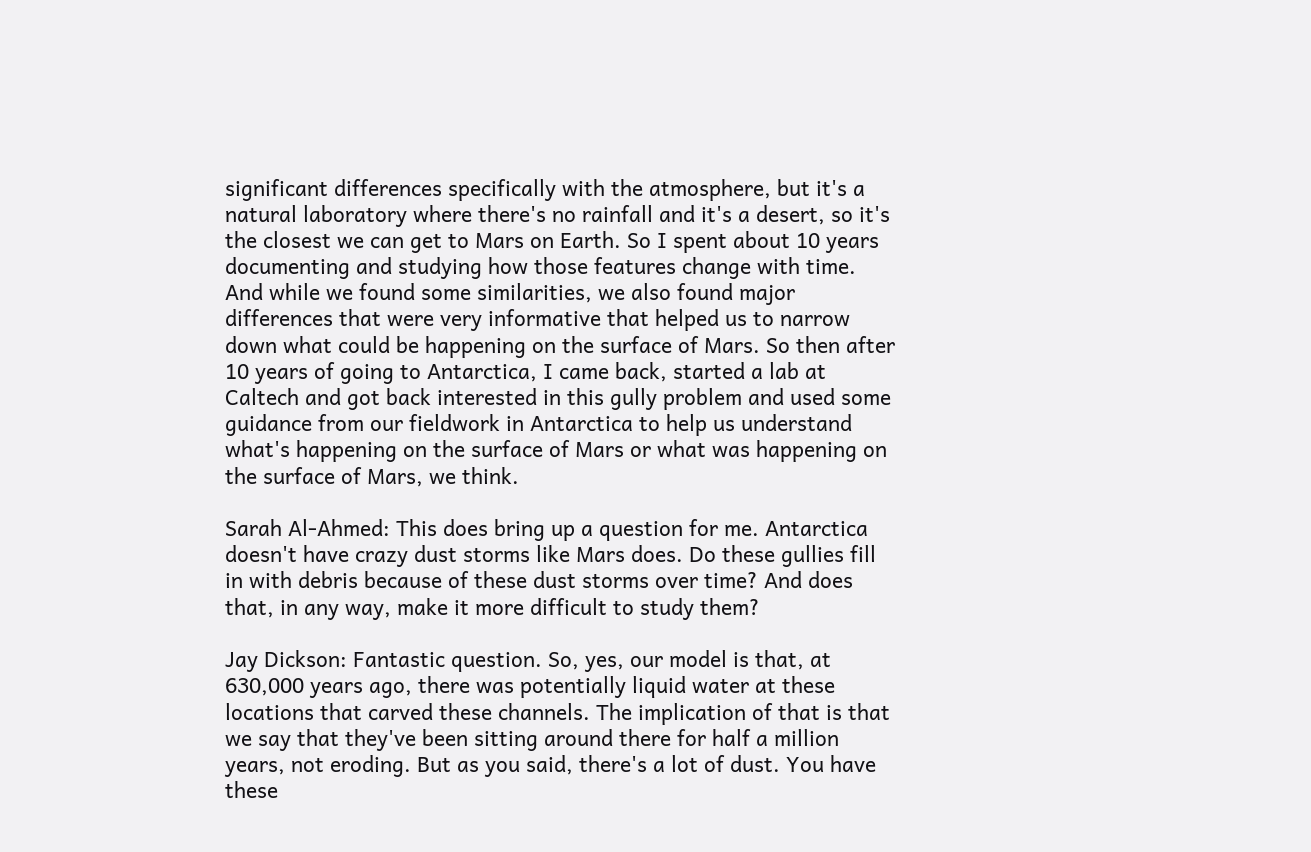significant differences specifically with the atmosphere, but it's a natural laboratory where there's no rainfall and it's a desert, so it's the closest we can get to Mars on Earth. So I spent about 10 years documenting and studying how those features change with time. And while we found some similarities, we also found major differences that were very informative that helped us to narrow down what could be happening on the surface of Mars. So then after 10 years of going to Antarctica, I came back, started a lab at Caltech and got back interested in this gully problem and used some guidance from our fieldwork in Antarctica to help us understand what's happening on the surface of Mars or what was happening on the surface of Mars, we think.

Sarah Al-Ahmed: This does bring up a question for me. Antarctica doesn't have crazy dust storms like Mars does. Do these gullies fill in with debris because of these dust storms over time? And does that, in any way, make it more difficult to study them?

Jay Dickson: Fantastic question. So, yes, our model is that, at 630,000 years ago, there was potentially liquid water at these locations that carved these channels. The implication of that is that we say that they've been sitting around there for half a million years, not eroding. But as you said, there's a lot of dust. You have these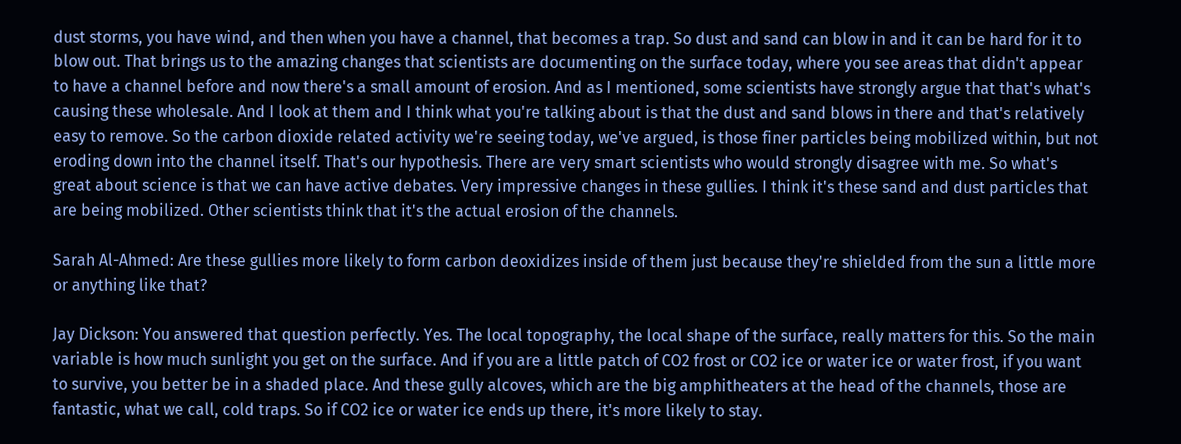dust storms, you have wind, and then when you have a channel, that becomes a trap. So dust and sand can blow in and it can be hard for it to blow out. That brings us to the amazing changes that scientists are documenting on the surface today, where you see areas that didn't appear to have a channel before and now there's a small amount of erosion. And as I mentioned, some scientists have strongly argue that that's what's causing these wholesale. And I look at them and I think what you're talking about is that the dust and sand blows in there and that's relatively easy to remove. So the carbon dioxide related activity we're seeing today, we've argued, is those finer particles being mobilized within, but not eroding down into the channel itself. That's our hypothesis. There are very smart scientists who would strongly disagree with me. So what's great about science is that we can have active debates. Very impressive changes in these gullies. I think it's these sand and dust particles that are being mobilized. Other scientists think that it's the actual erosion of the channels.

Sarah Al-Ahmed: Are these gullies more likely to form carbon deoxidizes inside of them just because they're shielded from the sun a little more or anything like that?

Jay Dickson: You answered that question perfectly. Yes. The local topography, the local shape of the surface, really matters for this. So the main variable is how much sunlight you get on the surface. And if you are a little patch of CO2 frost or CO2 ice or water ice or water frost, if you want to survive, you better be in a shaded place. And these gully alcoves, which are the big amphitheaters at the head of the channels, those are fantastic, what we call, cold traps. So if CO2 ice or water ice ends up there, it's more likely to stay.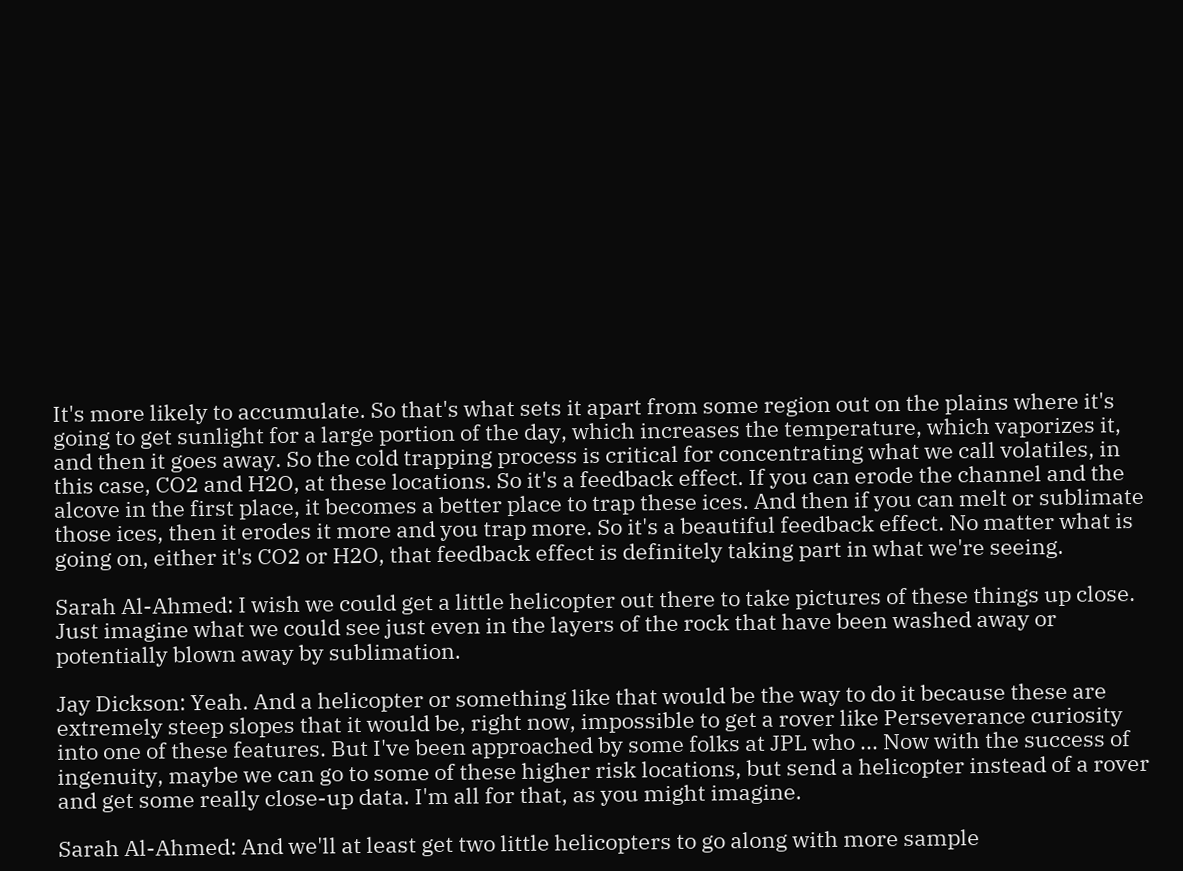It's more likely to accumulate. So that's what sets it apart from some region out on the plains where it's going to get sunlight for a large portion of the day, which increases the temperature, which vaporizes it, and then it goes away. So the cold trapping process is critical for concentrating what we call volatiles, in this case, CO2 and H2O, at these locations. So it's a feedback effect. If you can erode the channel and the alcove in the first place, it becomes a better place to trap these ices. And then if you can melt or sublimate those ices, then it erodes it more and you trap more. So it's a beautiful feedback effect. No matter what is going on, either it's CO2 or H2O, that feedback effect is definitely taking part in what we're seeing.

Sarah Al-Ahmed: I wish we could get a little helicopter out there to take pictures of these things up close. Just imagine what we could see just even in the layers of the rock that have been washed away or potentially blown away by sublimation.

Jay Dickson: Yeah. And a helicopter or something like that would be the way to do it because these are extremely steep slopes that it would be, right now, impossible to get a rover like Perseverance curiosity into one of these features. But I've been approached by some folks at JPL who ... Now with the success of ingenuity, maybe we can go to some of these higher risk locations, but send a helicopter instead of a rover and get some really close-up data. I'm all for that, as you might imagine.

Sarah Al-Ahmed: And we'll at least get two little helicopters to go along with more sample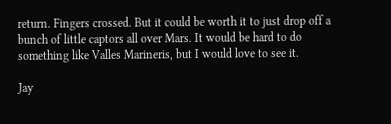return. Fingers crossed. But it could be worth it to just drop off a bunch of little captors all over Mars. It would be hard to do something like Valles Marineris, but I would love to see it.

Jay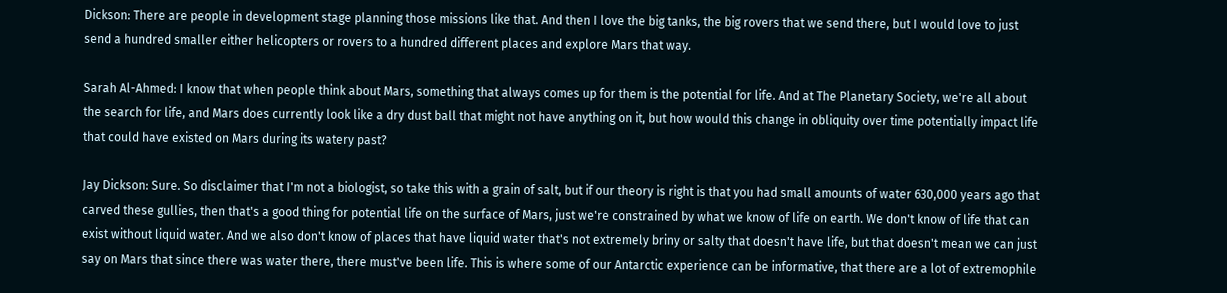Dickson: There are people in development stage planning those missions like that. And then I love the big tanks, the big rovers that we send there, but I would love to just send a hundred smaller either helicopters or rovers to a hundred different places and explore Mars that way.

Sarah Al-Ahmed: I know that when people think about Mars, something that always comes up for them is the potential for life. And at The Planetary Society, we're all about the search for life, and Mars does currently look like a dry dust ball that might not have anything on it, but how would this change in obliquity over time potentially impact life that could have existed on Mars during its watery past?

Jay Dickson: Sure. So disclaimer that I'm not a biologist, so take this with a grain of salt, but if our theory is right is that you had small amounts of water 630,000 years ago that carved these gullies, then that's a good thing for potential life on the surface of Mars, just we're constrained by what we know of life on earth. We don't know of life that can exist without liquid water. And we also don't know of places that have liquid water that's not extremely briny or salty that doesn't have life, but that doesn't mean we can just say on Mars that since there was water there, there must've been life. This is where some of our Antarctic experience can be informative, that there are a lot of extremophile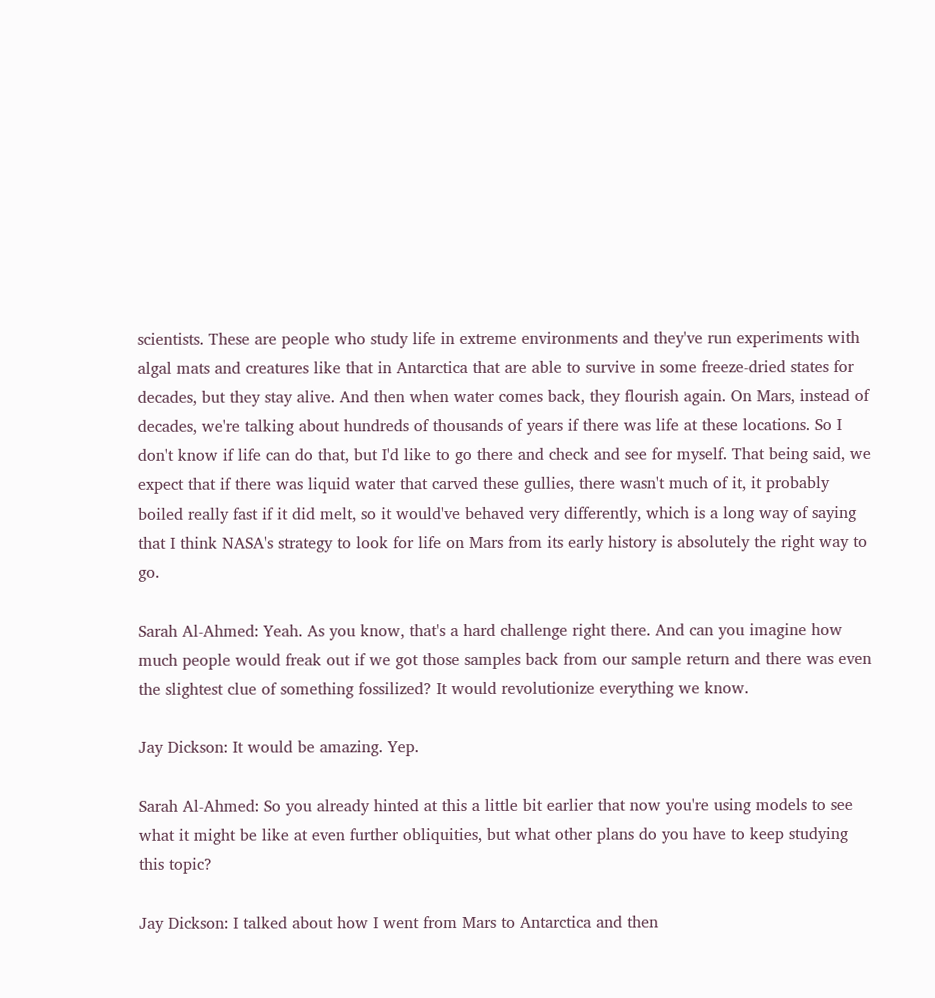scientists. These are people who study life in extreme environments and they've run experiments with algal mats and creatures like that in Antarctica that are able to survive in some freeze-dried states for decades, but they stay alive. And then when water comes back, they flourish again. On Mars, instead of decades, we're talking about hundreds of thousands of years if there was life at these locations. So I don't know if life can do that, but I'd like to go there and check and see for myself. That being said, we expect that if there was liquid water that carved these gullies, there wasn't much of it, it probably boiled really fast if it did melt, so it would've behaved very differently, which is a long way of saying that I think NASA's strategy to look for life on Mars from its early history is absolutely the right way to go.

Sarah Al-Ahmed: Yeah. As you know, that's a hard challenge right there. And can you imagine how much people would freak out if we got those samples back from our sample return and there was even the slightest clue of something fossilized? It would revolutionize everything we know.

Jay Dickson: It would be amazing. Yep.

Sarah Al-Ahmed: So you already hinted at this a little bit earlier that now you're using models to see what it might be like at even further obliquities, but what other plans do you have to keep studying this topic?

Jay Dickson: I talked about how I went from Mars to Antarctica and then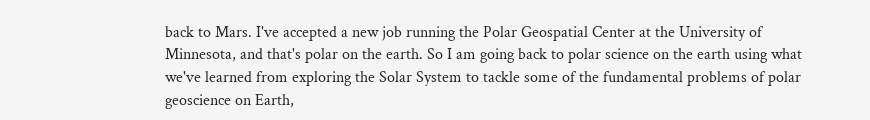back to Mars. I've accepted a new job running the Polar Geospatial Center at the University of Minnesota, and that's polar on the earth. So I am going back to polar science on the earth using what we've learned from exploring the Solar System to tackle some of the fundamental problems of polar geoscience on Earth,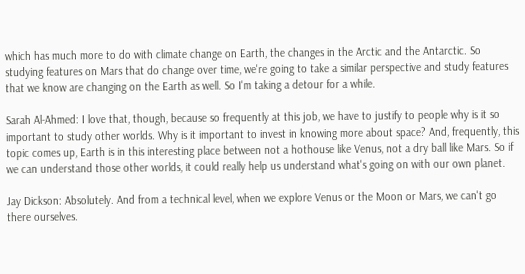which has much more to do with climate change on Earth, the changes in the Arctic and the Antarctic. So studying features on Mars that do change over time, we're going to take a similar perspective and study features that we know are changing on the Earth as well. So I'm taking a detour for a while.

Sarah Al-Ahmed: I love that, though, because so frequently at this job, we have to justify to people why is it so important to study other worlds. Why is it important to invest in knowing more about space? And, frequently, this topic comes up, Earth is in this interesting place between not a hothouse like Venus, not a dry ball like Mars. So if we can understand those other worlds, it could really help us understand what's going on with our own planet.

Jay Dickson: Absolutely. And from a technical level, when we explore Venus or the Moon or Mars, we can't go there ourselves.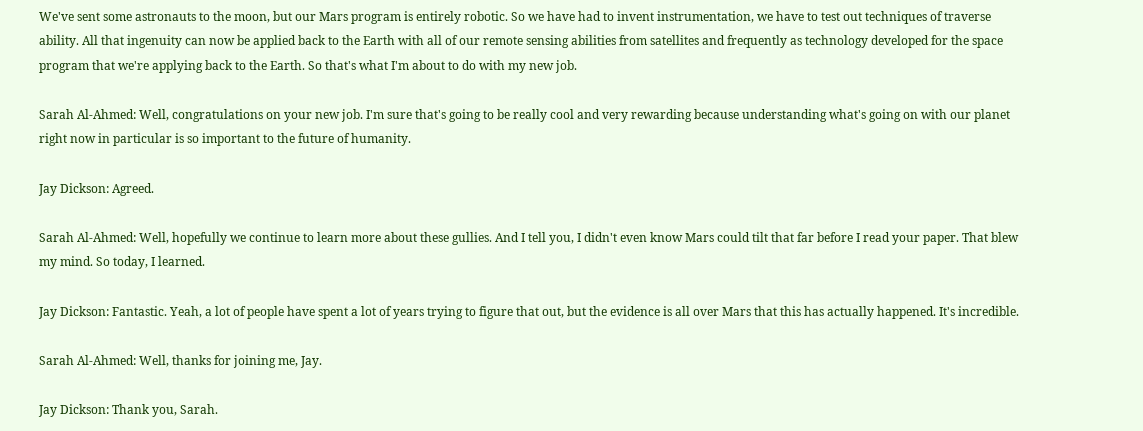We've sent some astronauts to the moon, but our Mars program is entirely robotic. So we have had to invent instrumentation, we have to test out techniques of traverse ability. All that ingenuity can now be applied back to the Earth with all of our remote sensing abilities from satellites and frequently as technology developed for the space program that we're applying back to the Earth. So that's what I'm about to do with my new job.

Sarah Al-Ahmed: Well, congratulations on your new job. I'm sure that's going to be really cool and very rewarding because understanding what's going on with our planet right now in particular is so important to the future of humanity.

Jay Dickson: Agreed.

Sarah Al-Ahmed: Well, hopefully we continue to learn more about these gullies. And I tell you, I didn't even know Mars could tilt that far before I read your paper. That blew my mind. So today, I learned.

Jay Dickson: Fantastic. Yeah, a lot of people have spent a lot of years trying to figure that out, but the evidence is all over Mars that this has actually happened. It's incredible.

Sarah Al-Ahmed: Well, thanks for joining me, Jay.

Jay Dickson: Thank you, Sarah.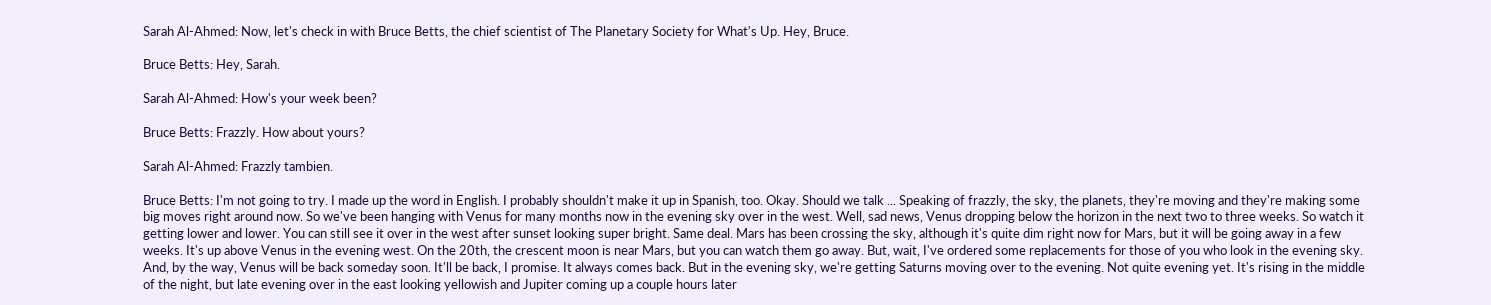Sarah Al-Ahmed: Now, let's check in with Bruce Betts, the chief scientist of The Planetary Society for What's Up. Hey, Bruce.

Bruce Betts: Hey, Sarah.

Sarah Al-Ahmed: How's your week been?

Bruce Betts: Frazzly. How about yours?

Sarah Al-Ahmed: Frazzly tambien.

Bruce Betts: I'm not going to try. I made up the word in English. I probably shouldn't make it up in Spanish, too. Okay. Should we talk ... Speaking of frazzly, the sky, the planets, they're moving and they're making some big moves right around now. So we've been hanging with Venus for many months now in the evening sky over in the west. Well, sad news, Venus dropping below the horizon in the next two to three weeks. So watch it getting lower and lower. You can still see it over in the west after sunset looking super bright. Same deal. Mars has been crossing the sky, although it's quite dim right now for Mars, but it will be going away in a few weeks. It's up above Venus in the evening west. On the 20th, the crescent moon is near Mars, but you can watch them go away. But, wait, I've ordered some replacements for those of you who look in the evening sky. And, by the way, Venus will be back someday soon. It'll be back, I promise. It always comes back. But in the evening sky, we're getting Saturns moving over to the evening. Not quite evening yet. It's rising in the middle of the night, but late evening over in the east looking yellowish and Jupiter coming up a couple hours later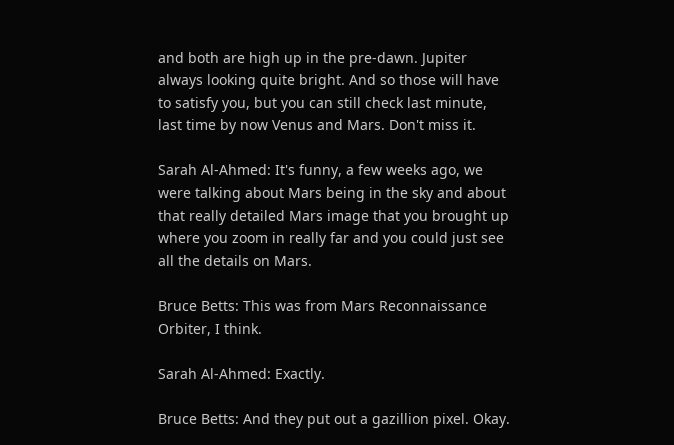and both are high up in the pre-dawn. Jupiter always looking quite bright. And so those will have to satisfy you, but you can still check last minute, last time by now Venus and Mars. Don't miss it.

Sarah Al-Ahmed: It's funny, a few weeks ago, we were talking about Mars being in the sky and about that really detailed Mars image that you brought up where you zoom in really far and you could just see all the details on Mars.

Bruce Betts: This was from Mars Reconnaissance Orbiter, I think.

Sarah Al-Ahmed: Exactly.

Bruce Betts: And they put out a gazillion pixel. Okay.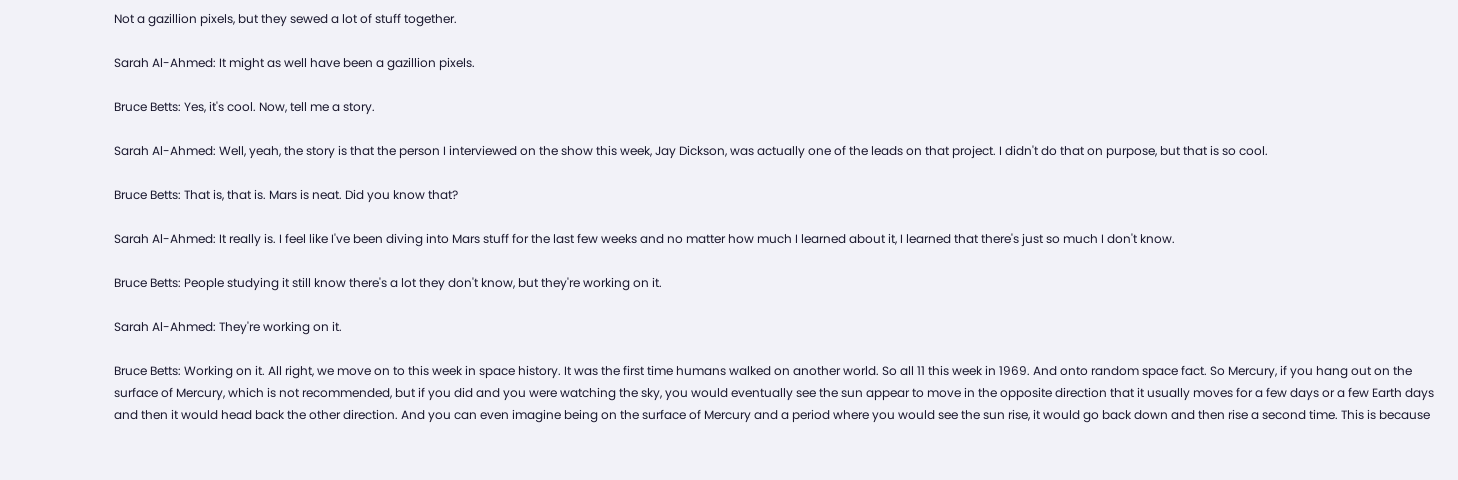Not a gazillion pixels, but they sewed a lot of stuff together.

Sarah Al-Ahmed: It might as well have been a gazillion pixels.

Bruce Betts: Yes, it's cool. Now, tell me a story.

Sarah Al-Ahmed: Well, yeah, the story is that the person I interviewed on the show this week, Jay Dickson, was actually one of the leads on that project. I didn't do that on purpose, but that is so cool.

Bruce Betts: That is, that is. Mars is neat. Did you know that?

Sarah Al-Ahmed: It really is. I feel like I've been diving into Mars stuff for the last few weeks and no matter how much I learned about it, I learned that there's just so much I don't know.

Bruce Betts: People studying it still know there's a lot they don't know, but they're working on it.

Sarah Al-Ahmed: They're working on it.

Bruce Betts: Working on it. All right, we move on to this week in space history. It was the first time humans walked on another world. So all 11 this week in 1969. And onto random space fact. So Mercury, if you hang out on the surface of Mercury, which is not recommended, but if you did and you were watching the sky, you would eventually see the sun appear to move in the opposite direction that it usually moves for a few days or a few Earth days and then it would head back the other direction. And you can even imagine being on the surface of Mercury and a period where you would see the sun rise, it would go back down and then rise a second time. This is because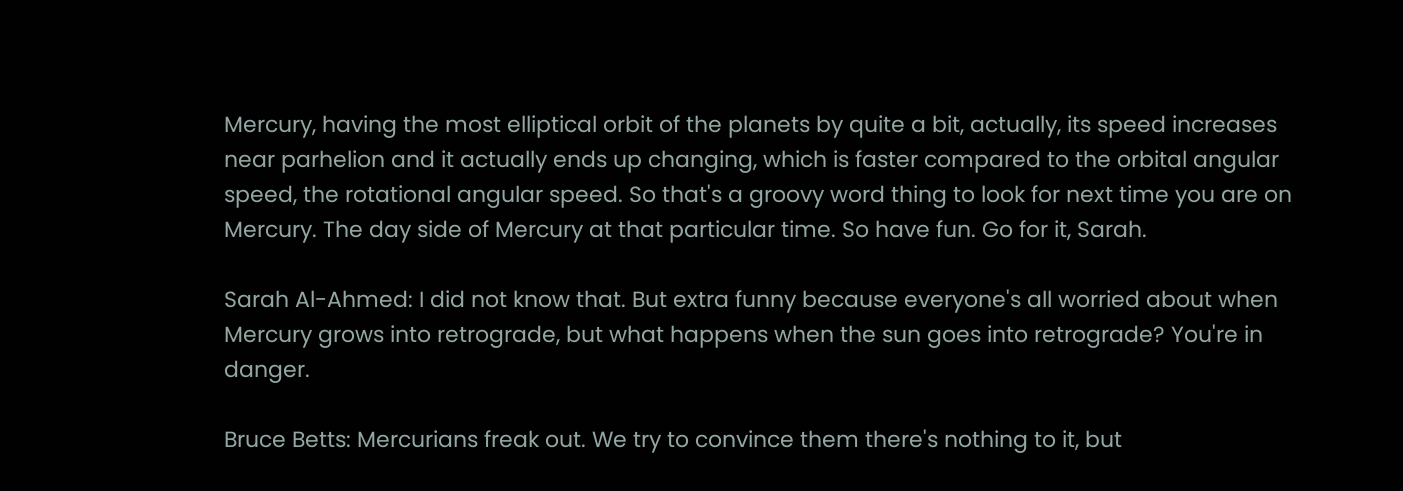Mercury, having the most elliptical orbit of the planets by quite a bit, actually, its speed increases near parhelion and it actually ends up changing, which is faster compared to the orbital angular speed, the rotational angular speed. So that's a groovy word thing to look for next time you are on Mercury. The day side of Mercury at that particular time. So have fun. Go for it, Sarah.

Sarah Al-Ahmed: I did not know that. But extra funny because everyone's all worried about when Mercury grows into retrograde, but what happens when the sun goes into retrograde? You're in danger.

Bruce Betts: Mercurians freak out. We try to convince them there's nothing to it, but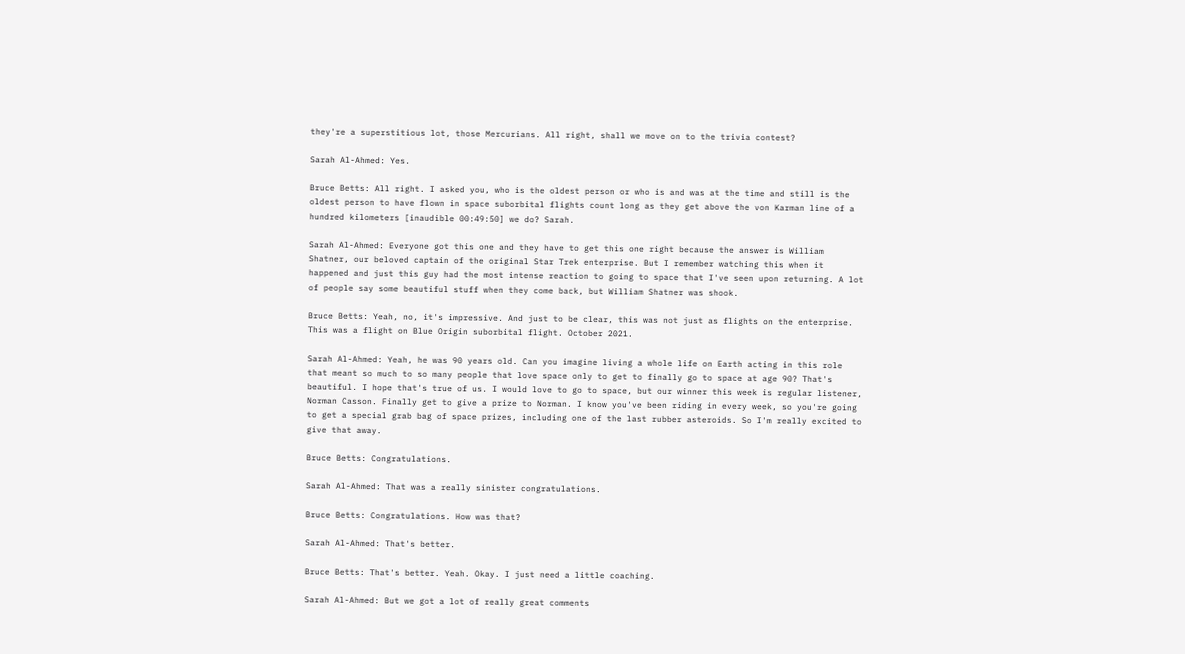they're a superstitious lot, those Mercurians. All right, shall we move on to the trivia contest?

Sarah Al-Ahmed: Yes.

Bruce Betts: All right. I asked you, who is the oldest person or who is and was at the time and still is the oldest person to have flown in space suborbital flights count long as they get above the von Karman line of a hundred kilometers [inaudible 00:49:50] we do? Sarah.

Sarah Al-Ahmed: Everyone got this one and they have to get this one right because the answer is William Shatner, our beloved captain of the original Star Trek enterprise. But I remember watching this when it happened and just this guy had the most intense reaction to going to space that I've seen upon returning. A lot of people say some beautiful stuff when they come back, but William Shatner was shook.

Bruce Betts: Yeah, no, it's impressive. And just to be clear, this was not just as flights on the enterprise. This was a flight on Blue Origin suborbital flight. October 2021.

Sarah Al-Ahmed: Yeah, he was 90 years old. Can you imagine living a whole life on Earth acting in this role that meant so much to so many people that love space only to get to finally go to space at age 90? That's beautiful. I hope that's true of us. I would love to go to space, but our winner this week is regular listener, Norman Casson. Finally get to give a prize to Norman. I know you've been riding in every week, so you're going to get a special grab bag of space prizes, including one of the last rubber asteroids. So I'm really excited to give that away.

Bruce Betts: Congratulations.

Sarah Al-Ahmed: That was a really sinister congratulations.

Bruce Betts: Congratulations. How was that?

Sarah Al-Ahmed: That's better.

Bruce Betts: That's better. Yeah. Okay. I just need a little coaching.

Sarah Al-Ahmed: But we got a lot of really great comments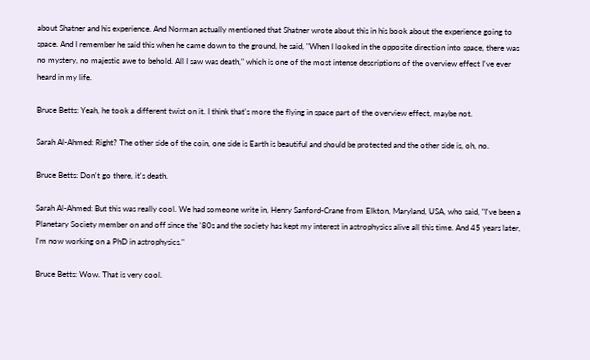about Shatner and his experience. And Norman actually mentioned that Shatner wrote about this in his book about the experience going to space. And I remember he said this when he came down to the ground, he said, "When I looked in the opposite direction into space, there was no mystery, no majestic awe to behold. All I saw was death," which is one of the most intense descriptions of the overview effect I've ever heard in my life.

Bruce Betts: Yeah, he took a different twist on it. I think that's more the flying in space part of the overview effect, maybe not.

Sarah Al-Ahmed: Right? The other side of the coin, one side is Earth is beautiful and should be protected and the other side is, oh, no.

Bruce Betts: Don't go there, it's death.

Sarah Al-Ahmed: But this was really cool. We had someone write in, Henry Sanford-Crane from Elkton, Maryland, USA, who said, "I've been a Planetary Society member on and off since the '80s and the society has kept my interest in astrophysics alive all this time. And 45 years later, I'm now working on a PhD in astrophysics."

Bruce Betts: Wow. That is very cool.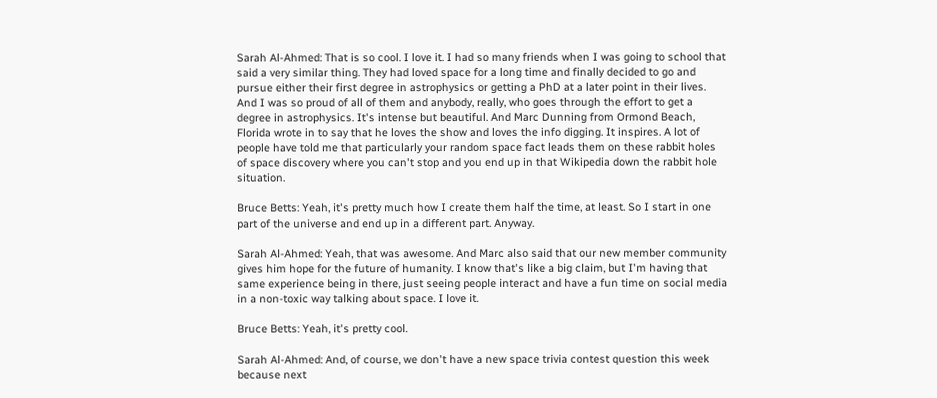Sarah Al-Ahmed: That is so cool. I love it. I had so many friends when I was going to school that said a very similar thing. They had loved space for a long time and finally decided to go and pursue either their first degree in astrophysics or getting a PhD at a later point in their lives. And I was so proud of all of them and anybody, really, who goes through the effort to get a degree in astrophysics. It's intense but beautiful. And Marc Dunning from Ormond Beach, Florida wrote in to say that he loves the show and loves the info digging. It inspires. A lot of people have told me that particularly your random space fact leads them on these rabbit holes of space discovery where you can't stop and you end up in that Wikipedia down the rabbit hole situation.

Bruce Betts: Yeah, it's pretty much how I create them half the time, at least. So I start in one part of the universe and end up in a different part. Anyway.

Sarah Al-Ahmed: Yeah, that was awesome. And Marc also said that our new member community gives him hope for the future of humanity. I know that's like a big claim, but I'm having that same experience being in there, just seeing people interact and have a fun time on social media in a non-toxic way talking about space. I love it.

Bruce Betts: Yeah, it's pretty cool.

Sarah Al-Ahmed: And, of course, we don't have a new space trivia contest question this week because next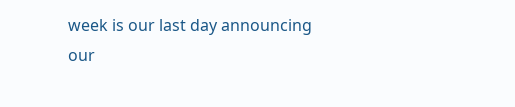week is our last day announcing our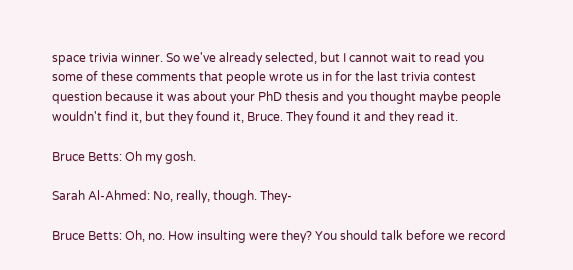space trivia winner. So we've already selected, but I cannot wait to read you some of these comments that people wrote us in for the last trivia contest question because it was about your PhD thesis and you thought maybe people wouldn't find it, but they found it, Bruce. They found it and they read it.

Bruce Betts: Oh my gosh.

Sarah Al-Ahmed: No, really, though. They-

Bruce Betts: Oh, no. How insulting were they? You should talk before we record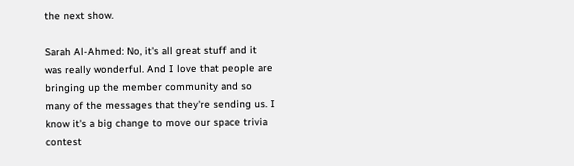the next show.

Sarah Al-Ahmed: No, it's all great stuff and it was really wonderful. And I love that people are bringing up the member community and so many of the messages that they're sending us. I know it's a big change to move our space trivia contest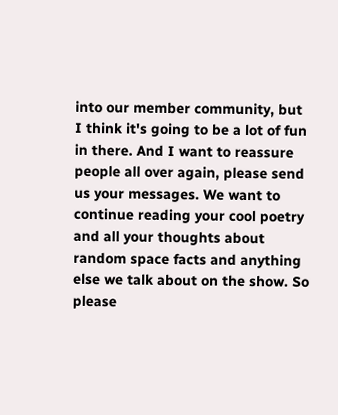into our member community, but I think it's going to be a lot of fun in there. And I want to reassure people all over again, please send us your messages. We want to continue reading your cool poetry and all your thoughts about random space facts and anything else we talk about on the show. So please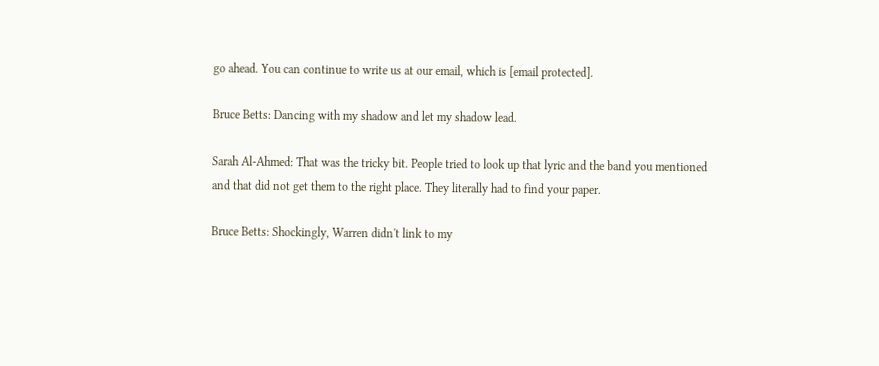go ahead. You can continue to write us at our email, which is [email protected].

Bruce Betts: Dancing with my shadow and let my shadow lead.

Sarah Al-Ahmed: That was the tricky bit. People tried to look up that lyric and the band you mentioned and that did not get them to the right place. They literally had to find your paper.

Bruce Betts: Shockingly, Warren didn't link to my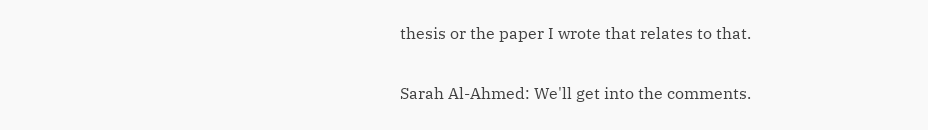thesis or the paper I wrote that relates to that.

Sarah Al-Ahmed: We'll get into the comments.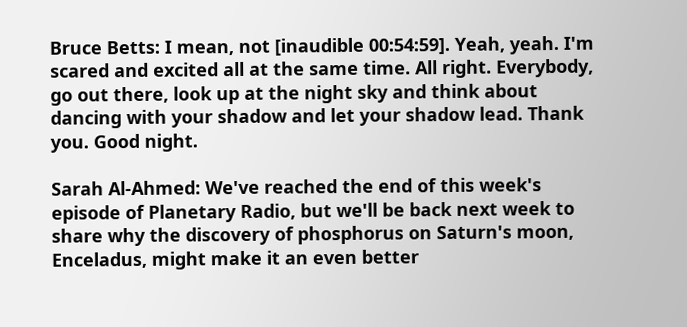Bruce Betts: I mean, not [inaudible 00:54:59]. Yeah, yeah. I'm scared and excited all at the same time. All right. Everybody, go out there, look up at the night sky and think about dancing with your shadow and let your shadow lead. Thank you. Good night.

Sarah Al-Ahmed: We've reached the end of this week's episode of Planetary Radio, but we'll be back next week to share why the discovery of phosphorus on Saturn's moon, Enceladus, might make it an even better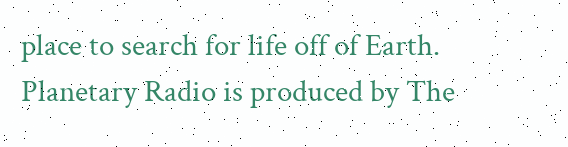place to search for life off of Earth. Planetary Radio is produced by The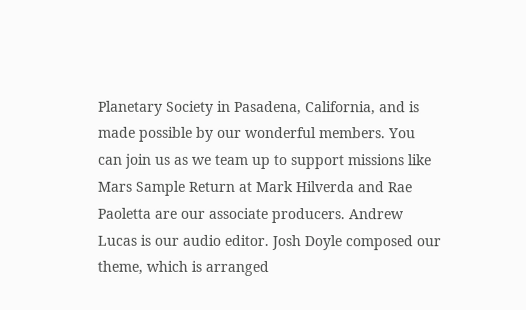Planetary Society in Pasadena, California, and is made possible by our wonderful members. You can join us as we team up to support missions like Mars Sample Return at Mark Hilverda and Rae Paoletta are our associate producers. Andrew Lucas is our audio editor. Josh Doyle composed our theme, which is arranged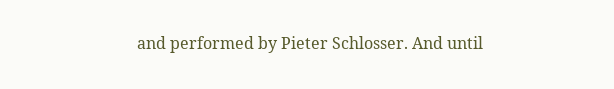and performed by Pieter Schlosser. And until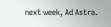next week, Ad Astra.